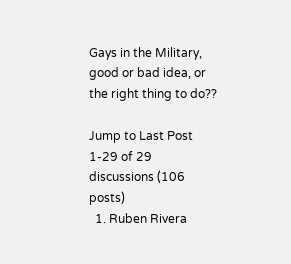Gays in the Military, good or bad idea, or the right thing to do??

Jump to Last Post 1-29 of 29 discussions (106 posts)
  1. Ruben Rivera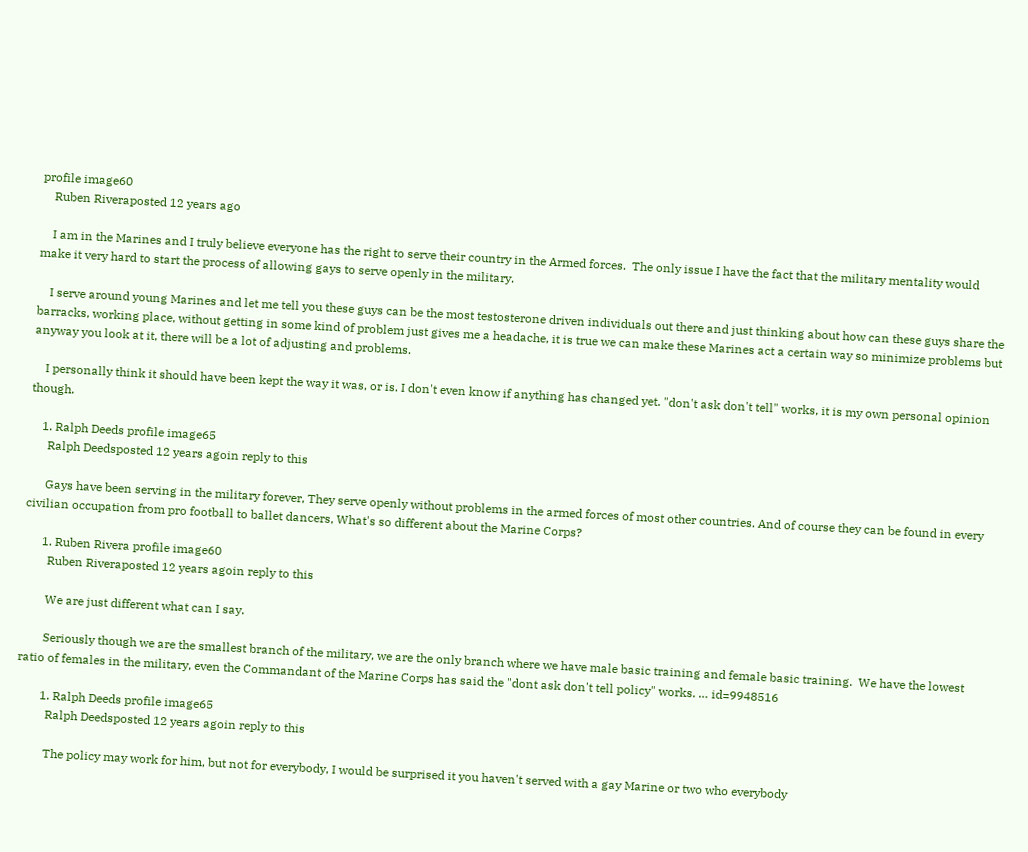profile image60
    Ruben Riveraposted 12 years ago

    I am in the Marines and I truly believe everyone has the right to serve their country in the Armed forces.  The only issue I have the fact that the military mentality would make it very hard to start the process of allowing gays to serve openly in the military.

    I serve around young Marines and let me tell you these guys can be the most testosterone driven individuals out there and just thinking about how can these guys share the barracks, working place, without getting in some kind of problem just gives me a headache, it is true we can make these Marines act a certain way so minimize problems but anyway you look at it, there will be a lot of adjusting and problems.

    I personally think it should have been kept the way it was, or is. I don't even know if anything has changed yet. "don't ask don't tell" works, it is my own personal opinion though.

    1. Ralph Deeds profile image65
      Ralph Deedsposted 12 years agoin reply to this

      Gays have been serving in the military forever, They serve openly without problems in the armed forces of most other countries. And of course they can be found in every civilian occupation from pro football to ballet dancers, What's so different about the Marine Corps?

      1. Ruben Rivera profile image60
        Ruben Riveraposted 12 years agoin reply to this

        We are just different what can I say.

        Seriously though we are the smallest branch of the military, we are the only branch where we have male basic training and female basic training.  We have the lowest ratio of females in the military, even the Commandant of the Marine Corps has said the "dont ask don't tell policy" works. … id=9948516

        1. Ralph Deeds profile image65
          Ralph Deedsposted 12 years agoin reply to this

          The policy may work for him, but not for everybody, I would be surprised it you haven't served with a gay Marine or two who everybody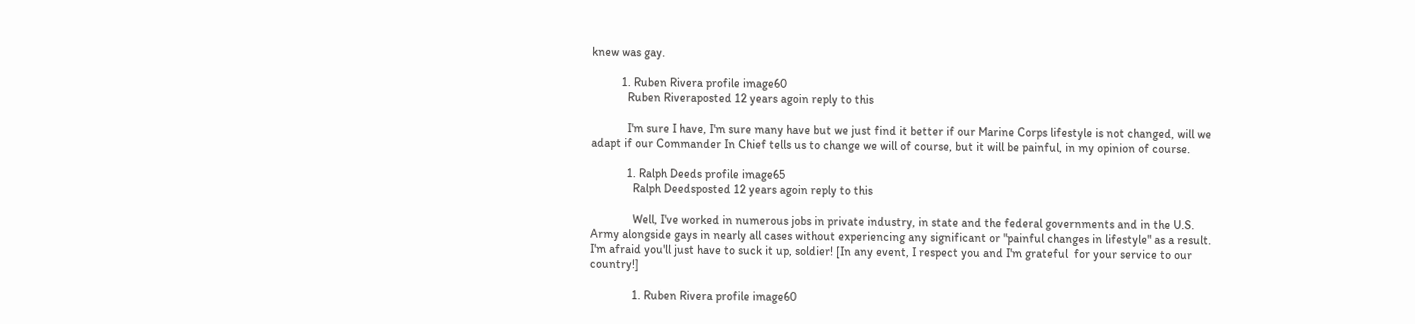knew was gay.

          1. Ruben Rivera profile image60
            Ruben Riveraposted 12 years agoin reply to this

            I'm sure I have, I'm sure many have but we just find it better if our Marine Corps lifestyle is not changed, will we adapt if our Commander In Chief tells us to change we will of course, but it will be painful, in my opinion of course.

            1. Ralph Deeds profile image65
              Ralph Deedsposted 12 years agoin reply to this

              Well, I've worked in numerous jobs in private industry, in state and the federal governments and in the U.S. Army alongside gays in nearly all cases without experiencing any significant or "painful changes in lifestyle" as a result. I'm afraid you'll just have to suck it up, soldier! [In any event, I respect you and I'm grateful  for your service to our country!]

              1. Ruben Rivera profile image60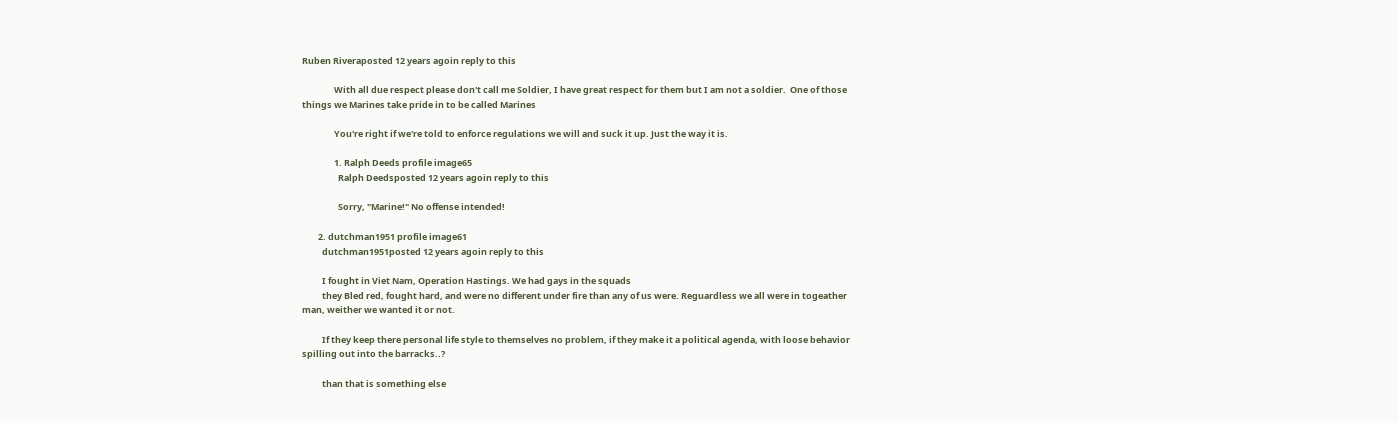Ruben Riveraposted 12 years agoin reply to this

                With all due respect please don't call me Soldier, I have great respect for them but I am not a soldier.  One of those things we Marines take pride in to be called Marines

                You're right if we're told to enforce regulations we will and suck it up. Just the way it is.

                1. Ralph Deeds profile image65
                  Ralph Deedsposted 12 years agoin reply to this

                  Sorry, "Marine!" No offense intended!

        2. dutchman1951 profile image61
          dutchman1951posted 12 years agoin reply to this

          I fought in Viet Nam, Operation Hastings. We had gays in the squads
          they Bled red, fought hard, and were no different under fire than any of us were. Reguardless we all were in togeather man, weither we wanted it or not.

          If they keep there personal life style to themselves no problem, if they make it a political agenda, with loose behavior spilling out into the barracks..?

          than that is something else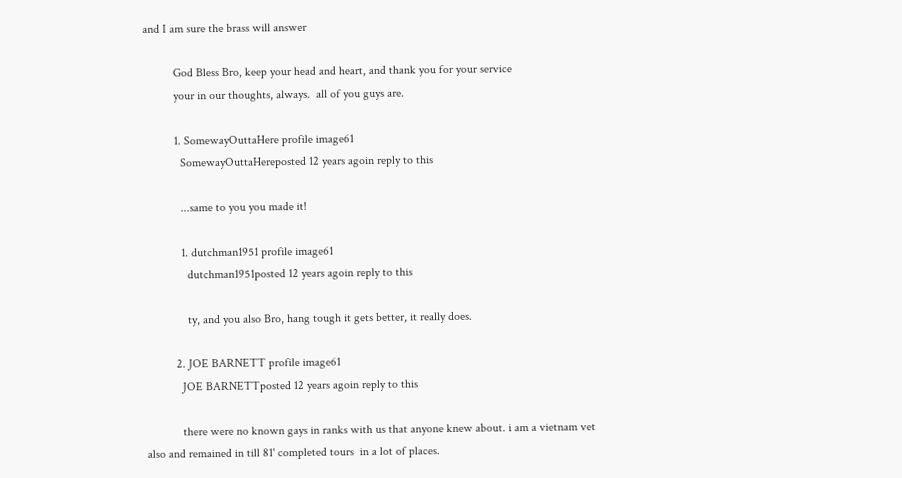and I am sure the brass will answer

          God Bless Bro, keep your head and heart, and thank you for your service
          your in our thoughts, always.  all of you guys are.

          1. SomewayOuttaHere profile image61
            SomewayOuttaHereposted 12 years agoin reply to this

            ...same to you you made it!

            1. dutchman1951 profile image61
              dutchman1951posted 12 years agoin reply to this

              ty, and you also Bro, hang tough it gets better, it really does.

          2. JOE BARNETT profile image61
            JOE BARNETTposted 12 years agoin reply to this

            there were no known gays in ranks with us that anyone knew about. i am a vietnam vet also and remained in till 81' completed tours  in a lot of places.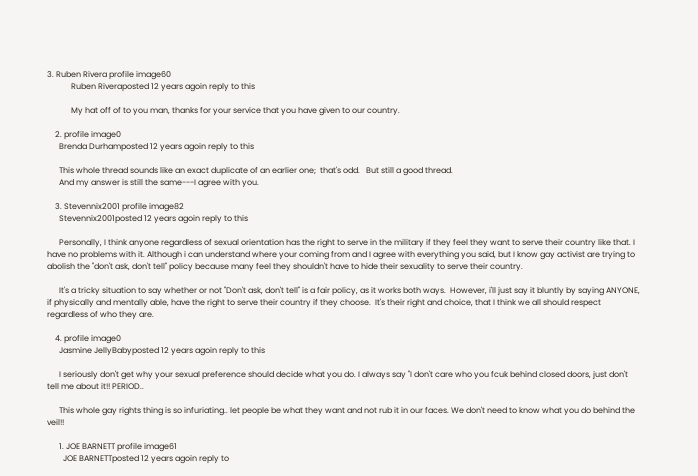3. Ruben Rivera profile image60
            Ruben Riveraposted 12 years agoin reply to this

            My hat off of to you man, thanks for your service that you have given to our country.

    2. profile image0
      Brenda Durhamposted 12 years agoin reply to this

      This whole thread sounds like an exact duplicate of an earlier one;  that's odd.   But still a good thread.
      And my answer is still the same---I agree with you.

    3. Stevennix2001 profile image82
      Stevennix2001posted 12 years agoin reply to this

      Personally, I think anyone regardless of sexual orientation has the right to serve in the military if they feel they want to serve their country like that. I have no problems with it. Although i can understand where your coming from and I agree with everything you said, but I know gay activist are trying to abolish the "don't ask, don't tell" policy because many feel they shouldn't have to hide their sexuality to serve their country.

      It's a tricky situation to say whether or not "Don't ask, don't tell" is a fair policy, as it works both ways.  However, i'll just say it bluntly by saying ANYONE, if physically and mentally able, have the right to serve their country if they choose.  It's their right and choice, that I think we all should respect regardless of who they are.

    4. profile image0
      Jasmine JellyBabyposted 12 years agoin reply to this

      I seriously don't get why your sexual preference should decide what you do. I always say "I don't care who you fcuk behind closed doors, just don't tell me about it!! PERIOD..

      This whole gay rights thing is so infuriating.. let people be what they want and not rub it in our faces. We don't need to know what you do behind the veil!!

      1. JOE BARNETT profile image61
        JOE BARNETTposted 12 years agoin reply to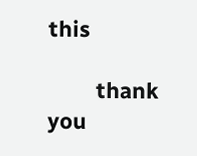this

        thank you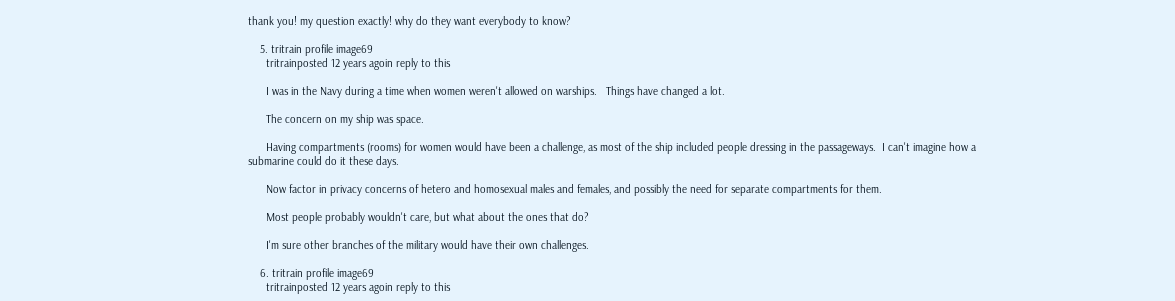thank you! my question exactly! why do they want everybody to know?

    5. tritrain profile image69
      tritrainposted 12 years agoin reply to this

      I was in the Navy during a time when women weren't allowed on warships.   Things have changed a lot.

      The concern on my ship was space.

      Having compartments (rooms) for women would have been a challenge, as most of the ship included people dressing in the passageways.  I can't imagine how a submarine could do it these days.

      Now factor in privacy concerns of hetero and homosexual males and females, and possibly the need for separate compartments for them.

      Most people probably wouldn't care, but what about the ones that do?

      I'm sure other branches of the military would have their own challenges.

    6. tritrain profile image69
      tritrainposted 12 years agoin reply to this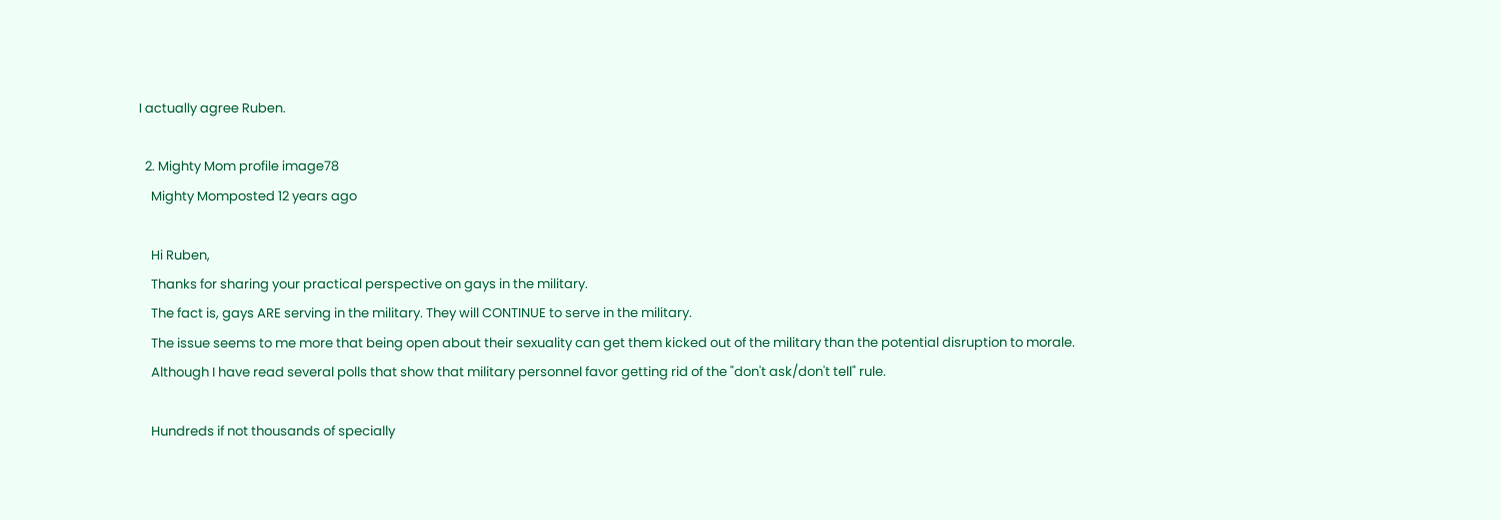I actually agree Ruben.

  2. Mighty Mom profile image78
    Mighty Momposted 12 years ago

    Hi Ruben,
    Thanks for sharing your practical perspective on gays in the military.
    The fact is, gays ARE serving in the military. They will CONTINUE to serve in the military.
    The issue seems to me more that being open about their sexuality can get them kicked out of the military than the potential disruption to morale.
    Although I have read several polls that show that military personnel favor getting rid of the "don't ask/don't tell" rule.

    Hundreds if not thousands of specially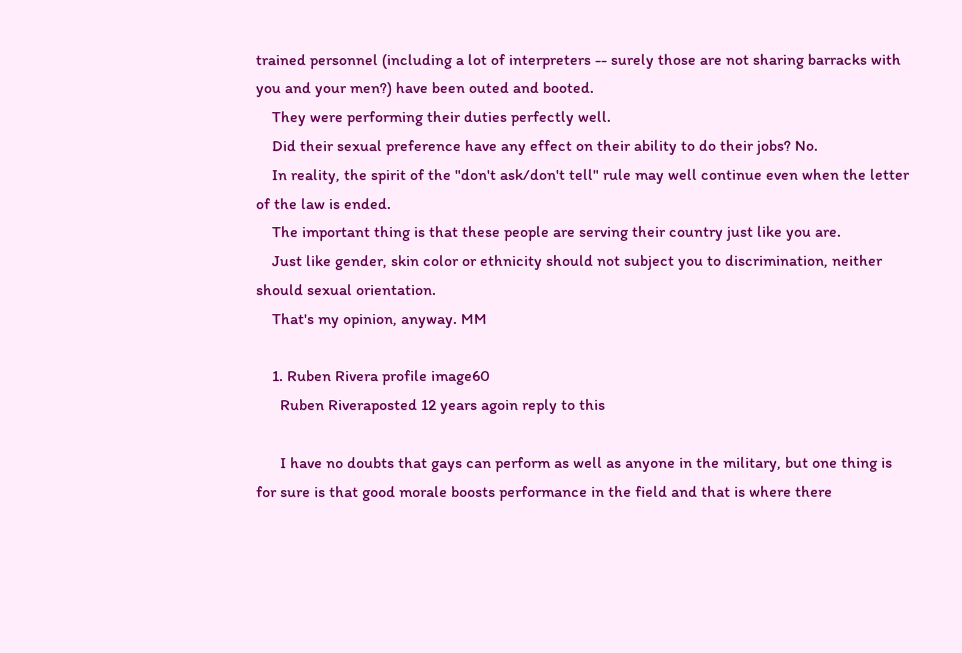trained personnel (including a lot of interpreters -- surely those are not sharing barracks with you and your men?) have been outed and booted.
    They were performing their duties perfectly well.
    Did their sexual preference have any effect on their ability to do their jobs? No.
    In reality, the spirit of the "don't ask/don't tell" rule may well continue even when the letter of the law is ended.
    The important thing is that these people are serving their country just like you are.
    Just like gender, skin color or ethnicity should not subject you to discrimination, neither should sexual orientation.
    That's my opinion, anyway. MM

    1. Ruben Rivera profile image60
      Ruben Riveraposted 12 years agoin reply to this

      I have no doubts that gays can perform as well as anyone in the military, but one thing is for sure is that good morale boosts performance in the field and that is where there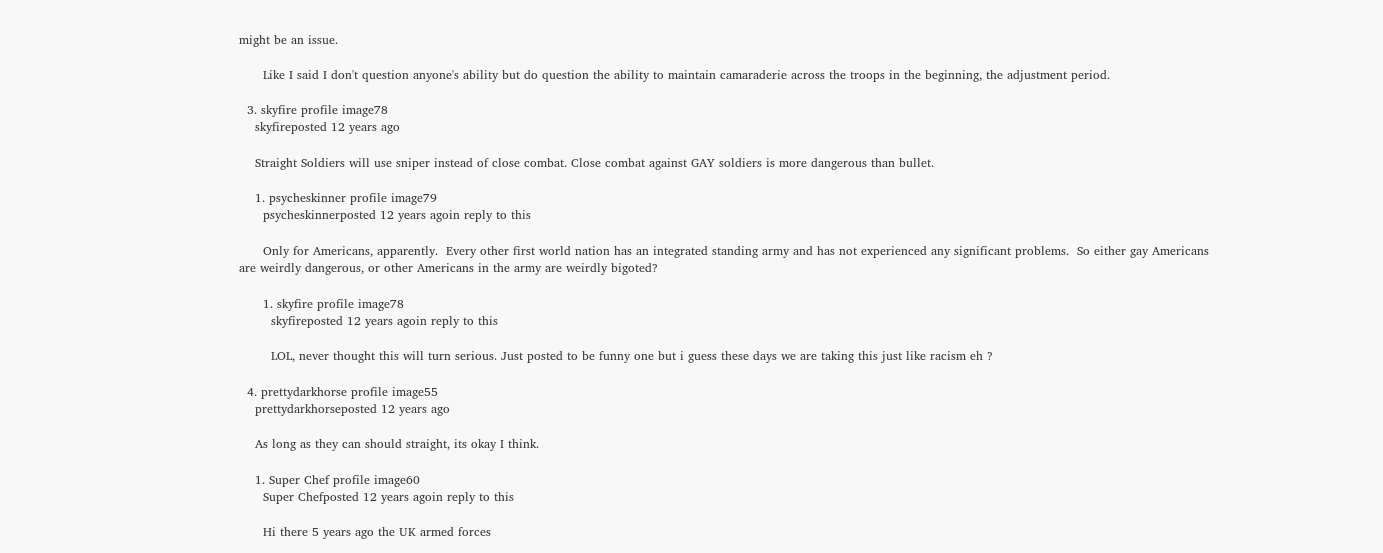might be an issue.

      Like I said I don't question anyone's ability but do question the ability to maintain camaraderie across the troops in the beginning, the adjustment period.

  3. skyfire profile image78
    skyfireposted 12 years ago

    Straight Soldiers will use sniper instead of close combat. Close combat against GAY soldiers is more dangerous than bullet.

    1. psycheskinner profile image79
      psycheskinnerposted 12 years agoin reply to this

      Only for Americans, apparently.  Every other first world nation has an integrated standing army and has not experienced any significant problems.  So either gay Americans are weirdly dangerous, or other Americans in the army are weirdly bigoted?

      1. skyfire profile image78
        skyfireposted 12 years agoin reply to this

        LOL, never thought this will turn serious. Just posted to be funny one but i guess these days we are taking this just like racism eh ?

  4. prettydarkhorse profile image55
    prettydarkhorseposted 12 years ago

    As long as they can should straight, its okay I think.

    1. Super Chef profile image60
      Super Chefposted 12 years agoin reply to this

      Hi there 5 years ago the UK armed forces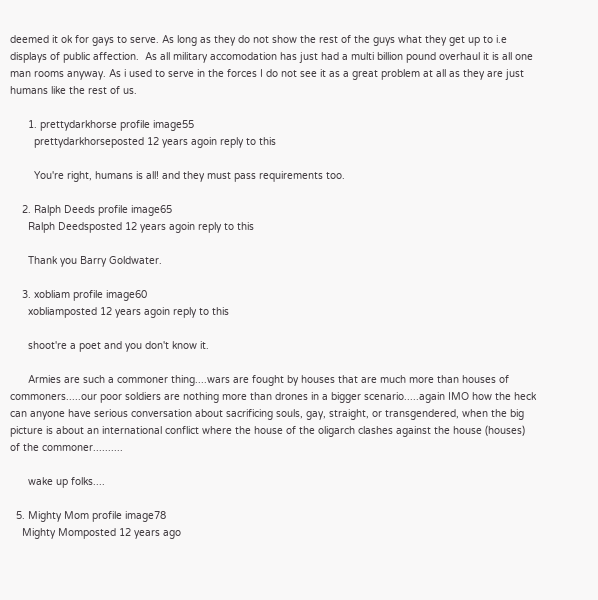deemed it ok for gays to serve. As long as they do not show the rest of the guys what they get up to i.e displays of public affection.  As all military accomodation has just had a multi billion pound overhaul it is all one man rooms anyway. As i used to serve in the forces I do not see it as a great problem at all as they are just humans like the rest of us.

      1. prettydarkhorse profile image55
        prettydarkhorseposted 12 years agoin reply to this

        You're right, humans is all! and they must pass requirements too.

    2. Ralph Deeds profile image65
      Ralph Deedsposted 12 years agoin reply to this

      Thank you Barry Goldwater.

    3. xobliam profile image60
      xobliamposted 12 years agoin reply to this

      shoot're a poet and you don't know it.

      Armies are such a commoner thing....wars are fought by houses that are much more than houses of commoners.....our poor soldiers are nothing more than drones in a bigger scenario.....again IMO how the heck can anyone have serious conversation about sacrificing souls, gay, straight, or transgendered, when the big picture is about an international conflict where the house of the oligarch clashes against the house (houses) of the commoner..........

      wake up folks....

  5. Mighty Mom profile image78
    Mighty Momposted 12 years ago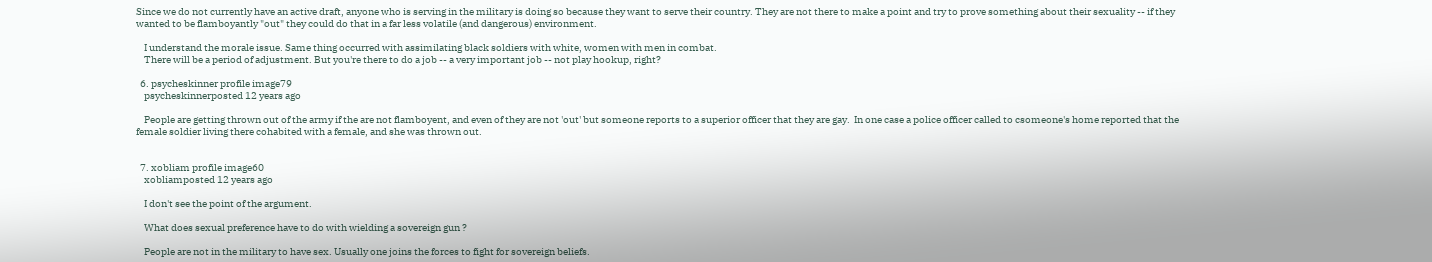Since we do not currently have an active draft, anyone who is serving in the military is doing so because they want to serve their country. They are not there to make a point and try to prove something about their sexuality -- if they wanted to be flamboyantly "out" they could do that in a far less volatile (and dangerous) environment.

    I understand the morale issue. Same thing occurred with assimilating black soldiers with white, women with men in combat.
    There will be a period of adjustment. But you're there to do a job -- a very important job -- not play hookup, right?

  6. psycheskinner profile image79
    psycheskinnerposted 12 years ago

    People are getting thrown out of the army if the are not flamboyent, and even of they are not 'out' but someone reports to a superior officer that they are gay.  In one case a police officer called to csomeone's home reported that the female soldier living there cohabited with a female, and she was thrown out.


  7. xobliam profile image60
    xobliamposted 12 years ago

    I don't see the point of the argument.

    What does sexual preference have to do with wielding a sovereign gun ?

    People are not in the military to have sex. Usually one joins the forces to fight for sovereign beliefs.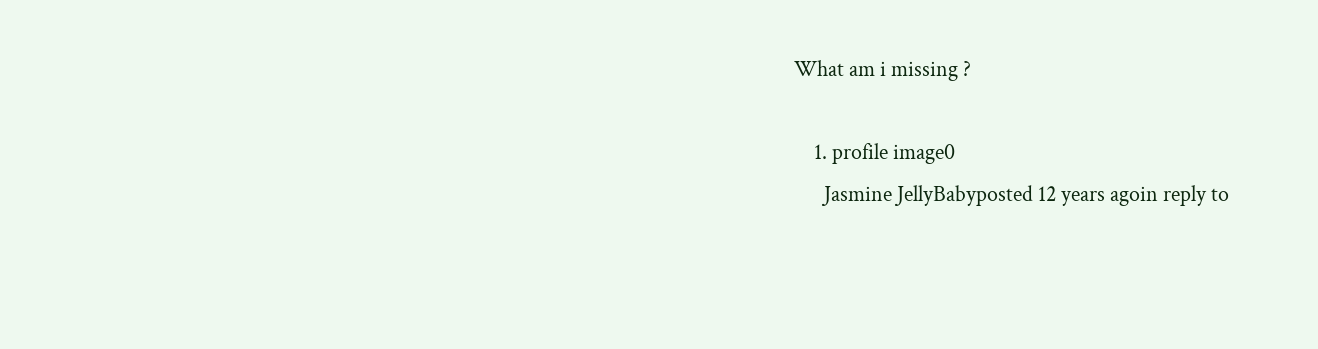What am i missing ?

    1. profile image0
      Jasmine JellyBabyposted 12 years agoin reply to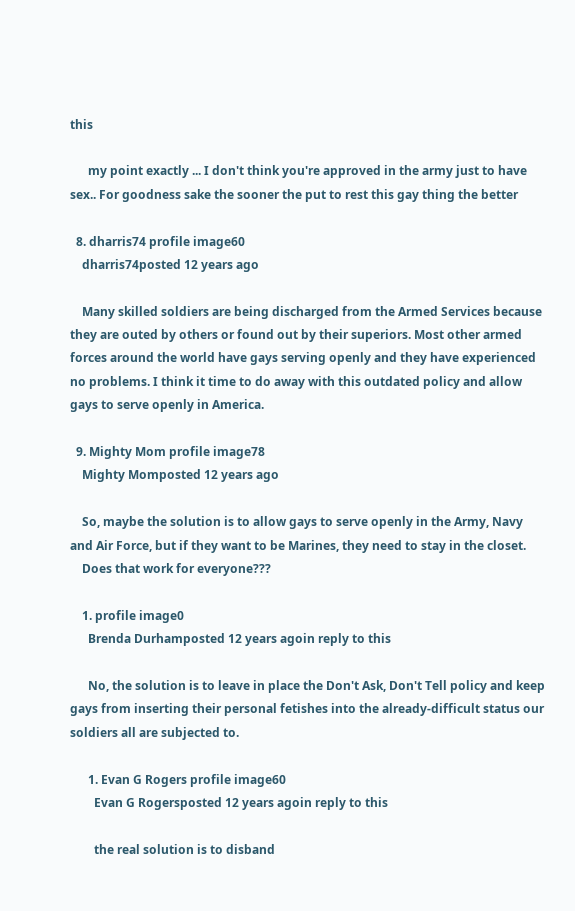this

      my point exactly ... I don't think you're approved in the army just to have sex.. For goodness sake the sooner the put to rest this gay thing the better

  8. dharris74 profile image60
    dharris74posted 12 years ago

    Many skilled soldiers are being discharged from the Armed Services because they are outed by others or found out by their superiors. Most other armed forces around the world have gays serving openly and they have experienced no problems. I think it time to do away with this outdated policy and allow gays to serve openly in America.

  9. Mighty Mom profile image78
    Mighty Momposted 12 years ago

    So, maybe the solution is to allow gays to serve openly in the Army, Navy and Air Force, but if they want to be Marines, they need to stay in the closet.
    Does that work for everyone???

    1. profile image0
      Brenda Durhamposted 12 years agoin reply to this

      No, the solution is to leave in place the Don't Ask, Don't Tell policy and keep gays from inserting their personal fetishes into the already-difficult status our soldiers all are subjected to.

      1. Evan G Rogers profile image60
        Evan G Rogersposted 12 years agoin reply to this

        the real solution is to disband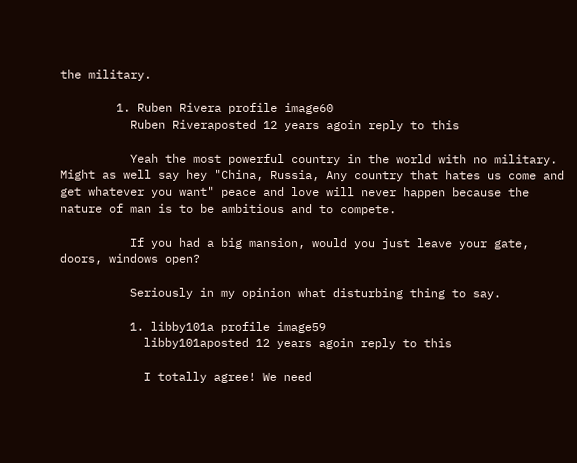the military.

        1. Ruben Rivera profile image60
          Ruben Riveraposted 12 years agoin reply to this

          Yeah the most powerful country in the world with no military.  Might as well say hey "China, Russia, Any country that hates us come and get whatever you want" peace and love will never happen because the nature of man is to be ambitious and to compete.

          If you had a big mansion, would you just leave your gate, doors, windows open?

          Seriously in my opinion what disturbing thing to say.

          1. libby101a profile image59
            libby101aposted 12 years agoin reply to this

            I totally agree! We need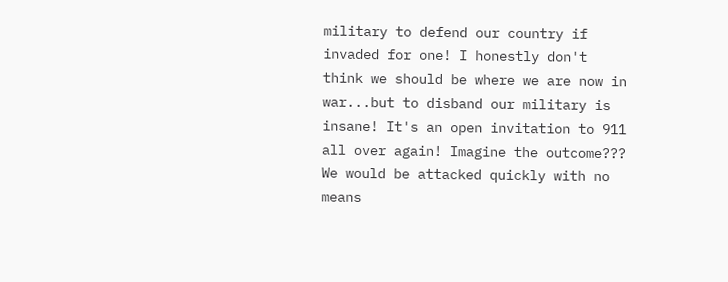military to defend our country if invaded for one! I honestly don't think we should be where we are now in war...but to disband our military is insane! It's an open invitation to 911 all over again! Imagine the outcome??? We would be attacked quickly with no means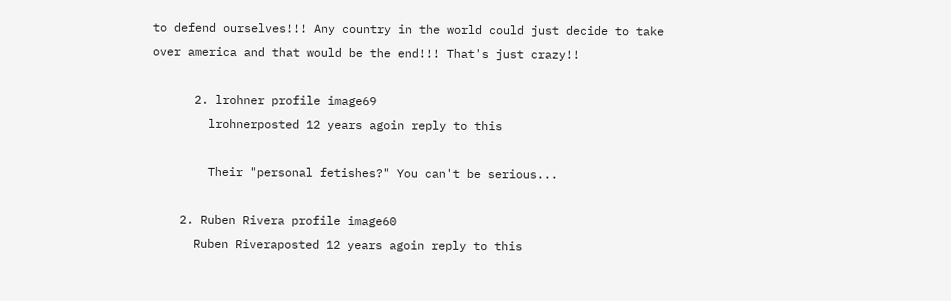to defend ourselves!!! Any country in the world could just decide to take over america and that would be the end!!! That's just crazy!!

      2. lrohner profile image69
        lrohnerposted 12 years agoin reply to this

        Their "personal fetishes?" You can't be serious...

    2. Ruben Rivera profile image60
      Ruben Riveraposted 12 years agoin reply to this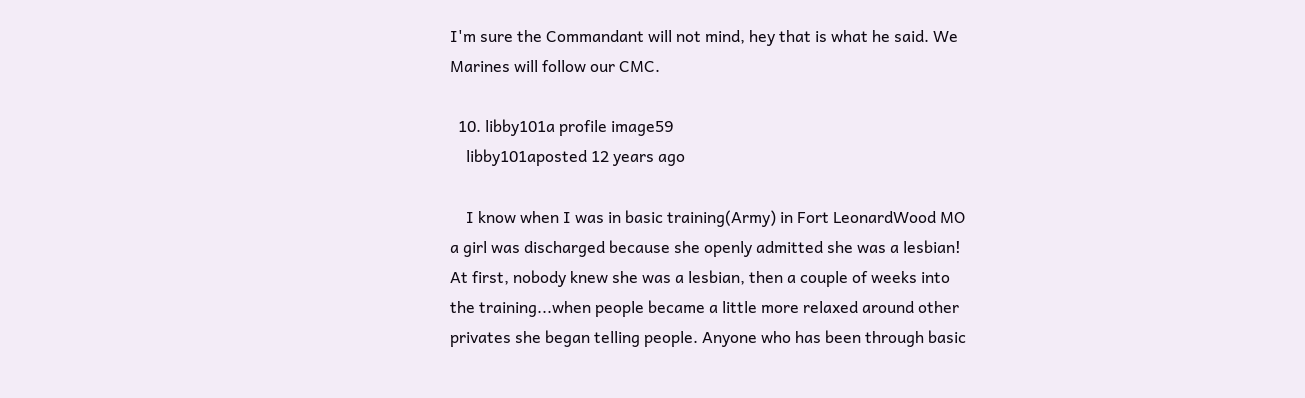I'm sure the Commandant will not mind, hey that is what he said. We Marines will follow our CMC.

  10. libby101a profile image59
    libby101aposted 12 years ago

    I know when I was in basic training(Army) in Fort LeonardWood MO a girl was discharged because she openly admitted she was a lesbian! At first, nobody knew she was a lesbian, then a couple of weeks into the training...when people became a little more relaxed around other privates she began telling people. Anyone who has been through basic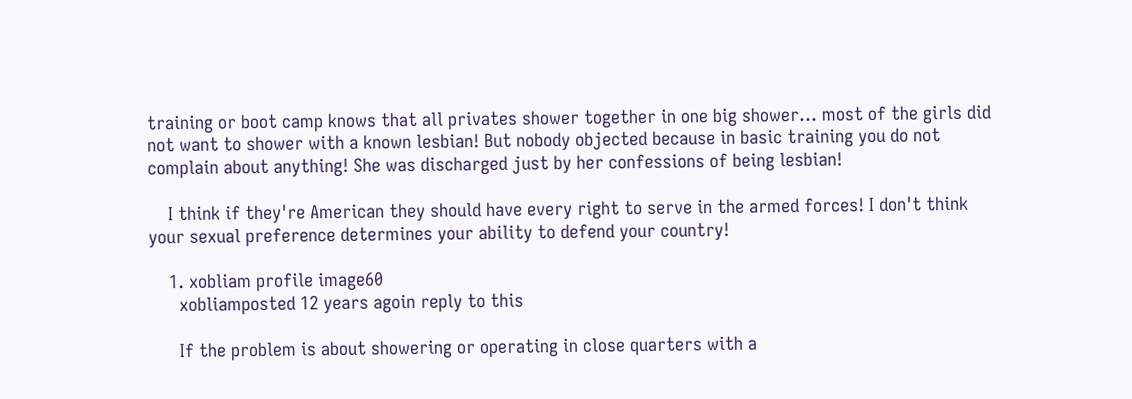training or boot camp knows that all privates shower together in one big shower... most of the girls did not want to shower with a known lesbian! But nobody objected because in basic training you do not complain about anything! She was discharged just by her confessions of being lesbian!

    I think if they're American they should have every right to serve in the armed forces! I don't think your sexual preference determines your ability to defend your country!

    1. xobliam profile image60
      xobliamposted 12 years agoin reply to this

      If the problem is about showering or operating in close quarters with a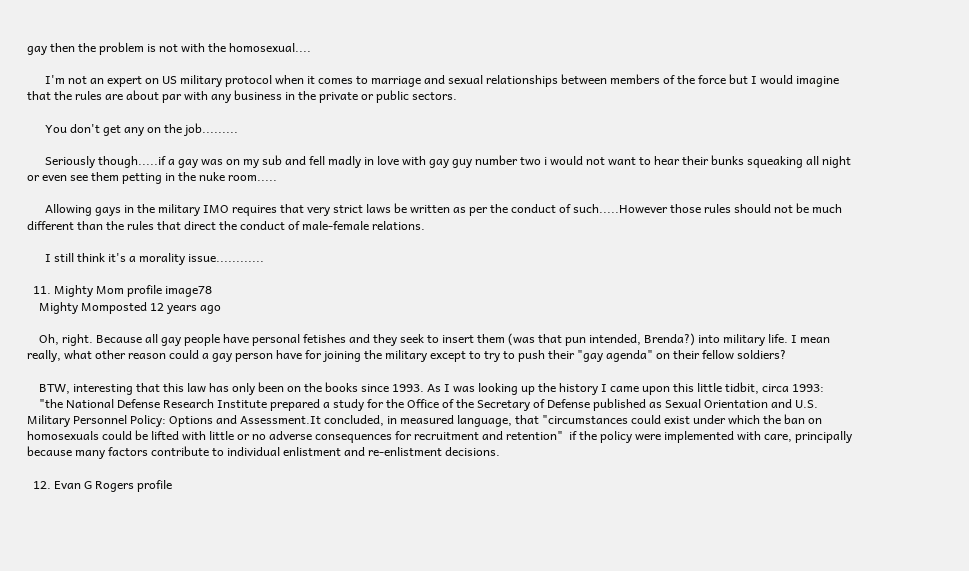gay then the problem is not with the homosexual....

      I'm not an expert on US military protocol when it comes to marriage and sexual relationships between members of the force but I would imagine that the rules are about par with any business in the private or public sectors.

      You don't get any on the job.........

      Seriously though.....if a gay was on my sub and fell madly in love with gay guy number two i would not want to hear their bunks squeaking all night or even see them petting in the nuke room.....

      Allowing gays in the military IMO requires that very strict laws be written as per the conduct of such.....However those rules should not be much different than the rules that direct the conduct of male-female relations.

      I still think it's a morality issue............

  11. Mighty Mom profile image78
    Mighty Momposted 12 years ago

    Oh, right. Because all gay people have personal fetishes and they seek to insert them (was that pun intended, Brenda?) into military life. I mean really, what other reason could a gay person have for joining the military except to try to push their "gay agenda" on their fellow soldiers?

    BTW, interesting that this law has only been on the books since 1993. As I was looking up the history I came upon this little tidbit, circa 1993:
    "the National Defense Research Institute prepared a study for the Office of the Secretary of Defense published as Sexual Orientation and U.S. Military Personnel Policy: Options and Assessment.It concluded, in measured language, that "circumstances could exist under which the ban on homosexuals could be lifted with little or no adverse consequences for recruitment and retention"  if the policy were implemented with care, principally because many factors contribute to individual enlistment and re-enlistment decisions.

  12. Evan G Rogers profile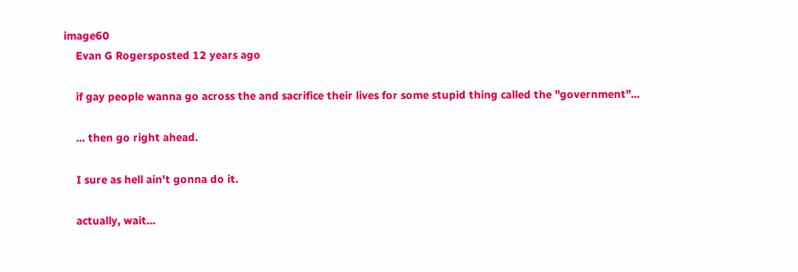image60
    Evan G Rogersposted 12 years ago

    if gay people wanna go across the and sacrifice their lives for some stupid thing called the "government"...

    ... then go right ahead.

    I sure as hell ain't gonna do it.

    actually, wait...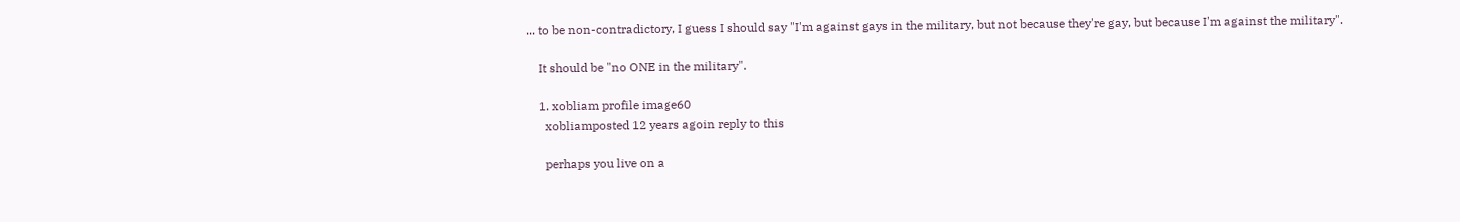... to be non-contradictory, I guess I should say "I'm against gays in the military, but not because they're gay, but because I'm against the military".

    It should be "no ONE in the military".

    1. xobliam profile image60
      xobliamposted 12 years agoin reply to this

      perhaps you live on a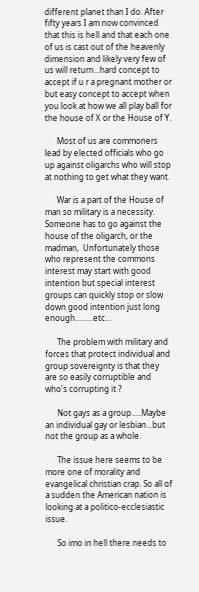different planet than I do. After fifty years I am now convinced that this is hell and that each one of us is cast out of the heavenly dimension and likely very few of us will return...hard concept to accept if u r a pregnant mother or but easy concept to accept when you look at how we all play ball for the house of X or the House of Y.

      Most of us are commoners lead by elected officials who go up against oligarchs who will stop at nothing to get what they want.

      War is a part of the House of man so military is a necessity. Someone has to go against the house of the oligarch, or the madman,  Unfortunately those who represent the commons interest may start with good intention but special interest groups can quickly stop or slow down good intention just long enough.........etc...

      The problem with military and forces that protect individual and group sovereignty is that they are so easily corruptible and who's corrupting it ?

      Not gays as a group.....Maybe an individual gay or lesbian...but not the group as a whole.

      The issue here seems to be more one of morality and evangelical christian crap. So all of a sudden the American nation is looking at a politico-ecclesiastic issue.

      So imo in hell there needs to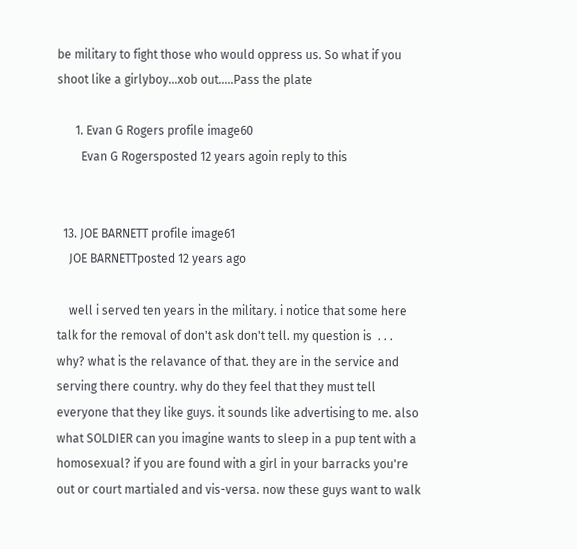be military to fight those who would oppress us. So what if you shoot like a girlyboy...xob out.....Pass the plate

      1. Evan G Rogers profile image60
        Evan G Rogersposted 12 years agoin reply to this


  13. JOE BARNETT profile image61
    JOE BARNETTposted 12 years ago

    well i served ten years in the military. i notice that some here talk for the removal of don't ask don't tell. my question is  . . . why? what is the relavance of that. they are in the service and serving there country. why do they feel that they must tell everyone that they like guys. it sounds like advertising to me. also what SOLDIER can you imagine wants to sleep in a pup tent with a homosexual? if you are found with a girl in your barracks you're out or court martialed and vis-versa. now these guys want to walk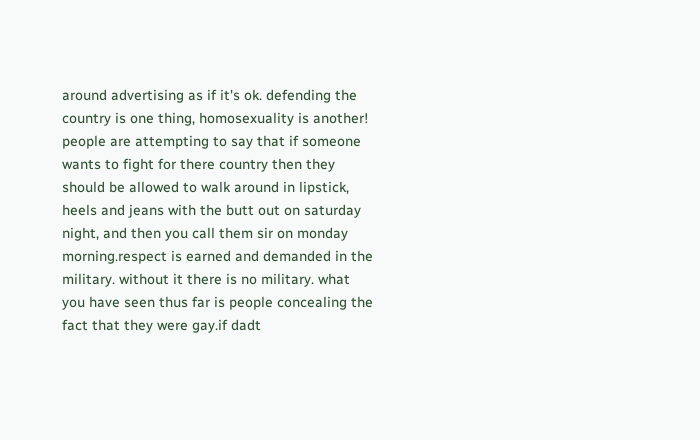around advertising as if it's ok. defending the country is one thing, homosexuality is another! people are attempting to say that if someone wants to fight for there country then they should be allowed to walk around in lipstick, heels and jeans with the butt out on saturday night, and then you call them sir on monday morning.respect is earned and demanded in the military. without it there is no military. what you have seen thus far is people concealing the fact that they were gay.if dadt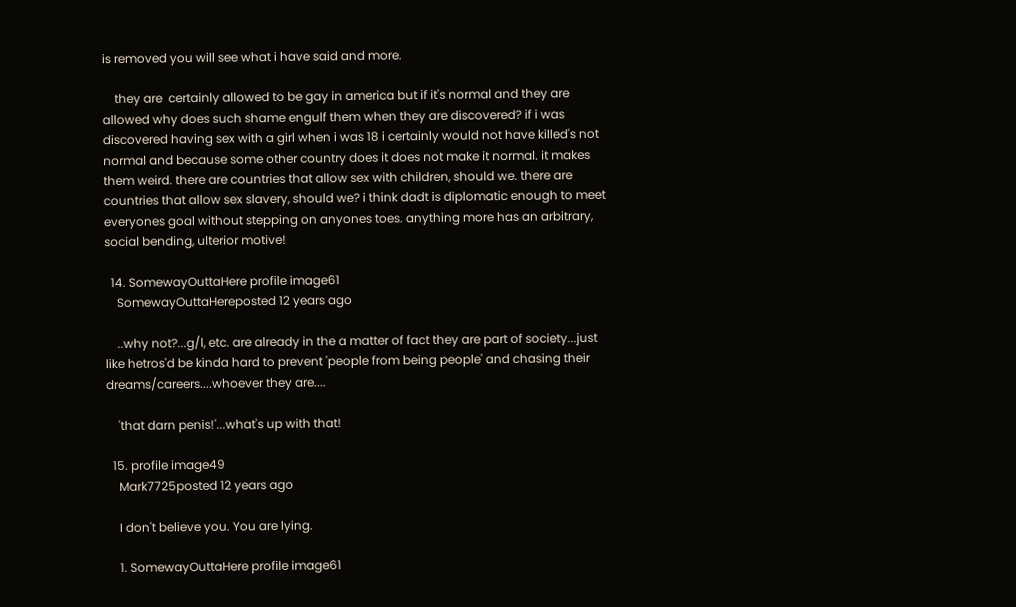is removed you will see what i have said and more.

    they are  certainly allowed to be gay in america but if it's normal and they are allowed why does such shame engulf them when they are discovered? if i was discovered having sex with a girl when i was 18 i certainly would not have killed's not normal and because some other country does it does not make it normal. it makes them weird. there are countries that allow sex with children, should we. there are countries that allow sex slavery, should we? i think dadt is diplomatic enough to meet everyones goal without stepping on anyones toes. anything more has an arbitrary, social bending, ulterior motive!

  14. SomewayOuttaHere profile image61
    SomewayOuttaHereposted 12 years ago

    ..why not?...g/l, etc. are already in the a matter of fact they are part of society...just like hetros'd be kinda hard to prevent 'people from being people' and chasing their dreams/careers....whoever they are....

    'that darn penis!'...what's up with that!

  15. profile image49
    Mark7725posted 12 years ago

    I don't believe you. You are lying.

    1. SomewayOuttaHere profile image61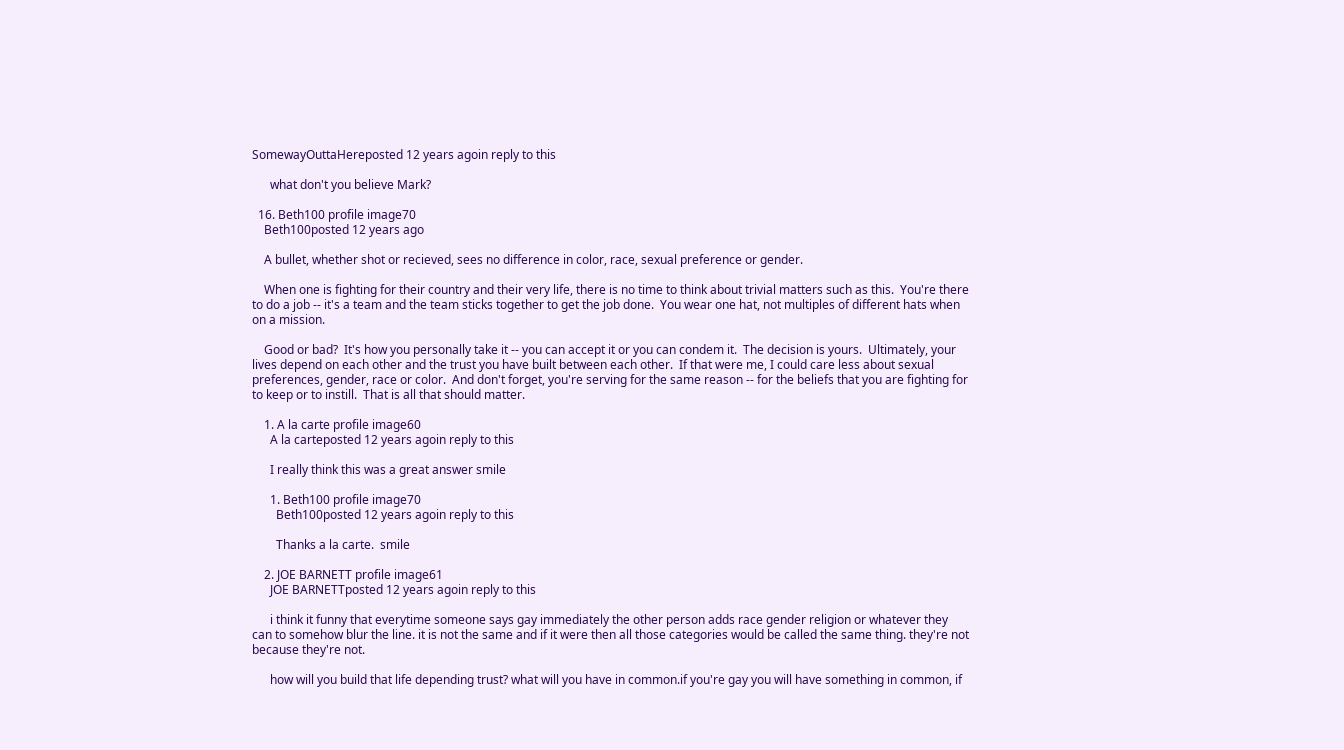SomewayOuttaHereposted 12 years agoin reply to this

      what don't you believe Mark?

  16. Beth100 profile image70
    Beth100posted 12 years ago

    A bullet, whether shot or recieved, sees no difference in color, race, sexual preference or gender.

    When one is fighting for their country and their very life, there is no time to think about trivial matters such as this.  You're there to do a job -- it's a team and the team sticks together to get the job done.  You wear one hat, not multiples of different hats when on a mission.

    Good or bad?  It's how you personally take it -- you can accept it or you can condem it.  The decision is yours.  Ultimately, your lives depend on each other and the trust you have built between each other.  If that were me, I could care less about sexual preferences, gender, race or color.  And don't forget, you're serving for the same reason -- for the beliefs that you are fighting for to keep or to instill.  That is all that should matter.

    1. A la carte profile image60
      A la carteposted 12 years agoin reply to this

      I really think this was a great answer smile

      1. Beth100 profile image70
        Beth100posted 12 years agoin reply to this

        Thanks a la carte.  smile

    2. JOE BARNETT profile image61
      JOE BARNETTposted 12 years agoin reply to this

      i think it funny that everytime someone says gay immediately the other person adds race gender religion or whatever they can to somehow blur the line. it is not the same and if it were then all those categories would be called the same thing. they're not because they're not.

      how will you build that life depending trust? what will you have in common.if you're gay you will have something in common, if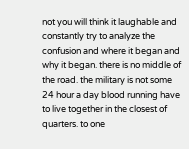not you will think it laughable and constantly try to analyze the confusion and where it began and why it began. there is no middle of the road. the military is not some 24 hour a day blood running have to live together in the closest of quarters. to one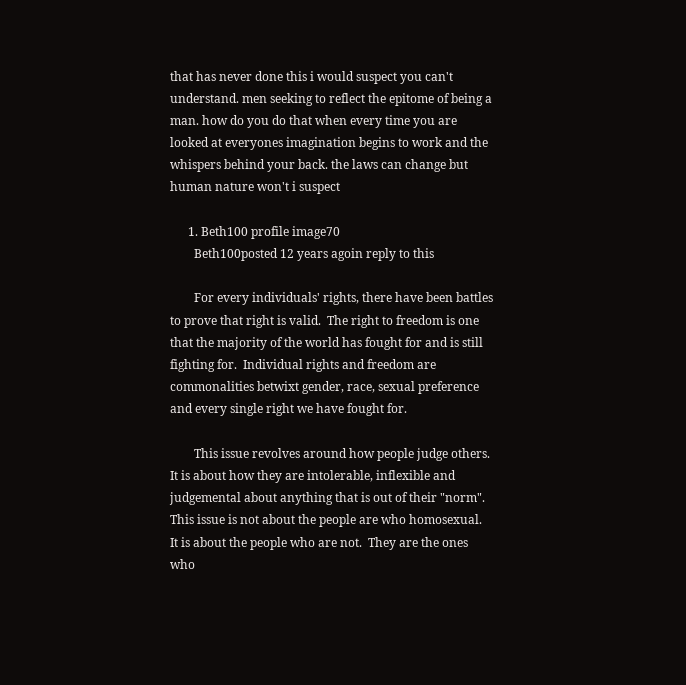that has never done this i would suspect you can't understand. men seeking to reflect the epitome of being a man. how do you do that when every time you are looked at everyones imagination begins to work and the whispers behind your back. the laws can change but human nature won't i suspect

      1. Beth100 profile image70
        Beth100posted 12 years agoin reply to this

        For every individuals' rights, there have been battles to prove that right is valid.  The right to freedom is one that the majority of the world has fought for and is still fighting for.  Individual rights and freedom are commonalities betwixt gender, race, sexual preference and every single right we have fought for.

        This issue revolves around how people judge others.  It is about how they are intolerable, inflexible and judgemental about anything that is out of their "norm".  This issue is not about the people are who homosexual.  It is about the people who are not.  They are the ones who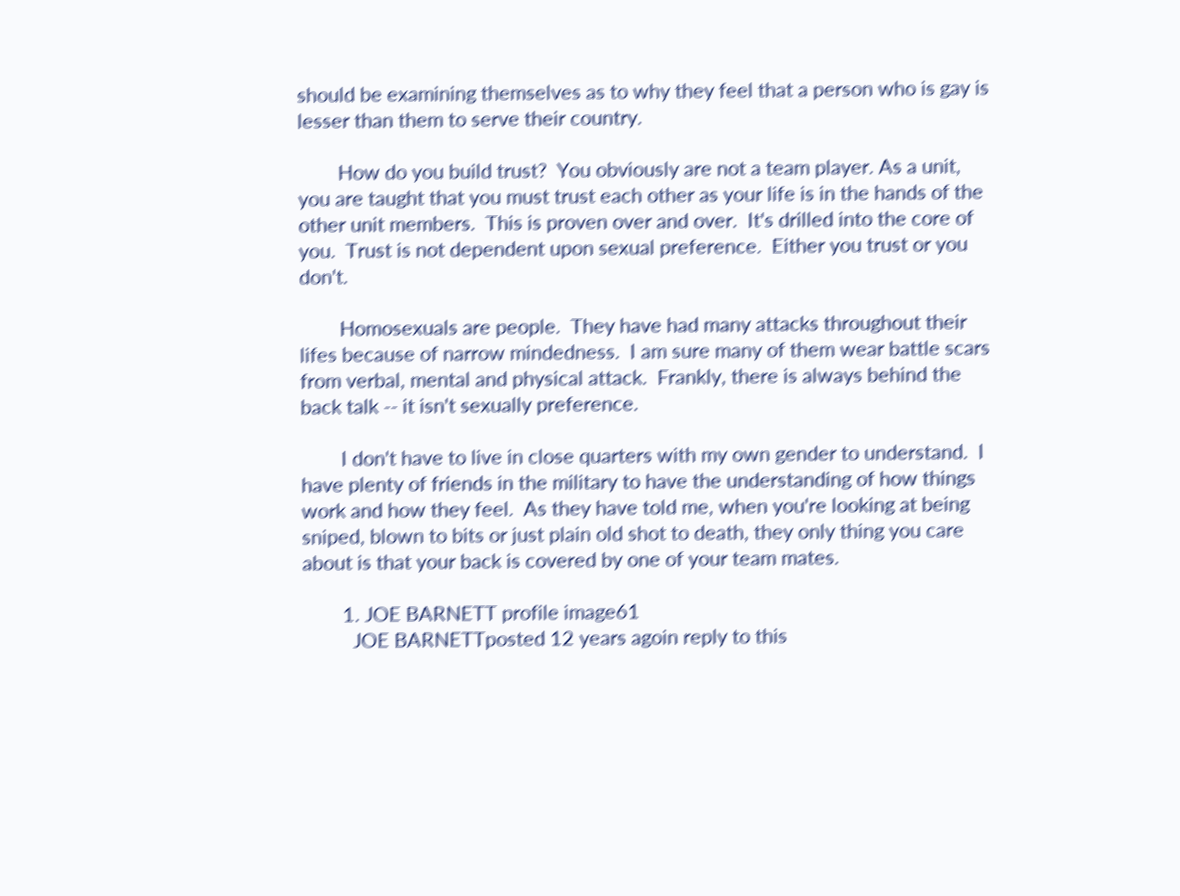should be examining themselves as to why they feel that a person who is gay is lesser than them to serve their country.

        How do you build trust?  You obviously are not a team player. As a unit, you are taught that you must trust each other as your life is in the hands of the other unit members.  This is proven over and over.  It's drilled into the core of you.  Trust is not dependent upon sexual preference.  Either you trust or you don't.

        Homosexuals are people.  They have had many attacks throughout their lifes because of narrow mindedness.  I am sure many of them wear battle scars from verbal, mental and physical attack.  Frankly, there is always behind the back talk -- it isn't sexually preference.

        I don't have to live in close quarters with my own gender to understand.  I have plenty of friends in the military to have the understanding of how things work and how they feel.  As they have told me, when you're looking at being sniped, blown to bits or just plain old shot to death, they only thing you care about is that your back is covered by one of your team mates.

        1. JOE BARNETT profile image61
          JOE BARNETTposted 12 years agoin reply to this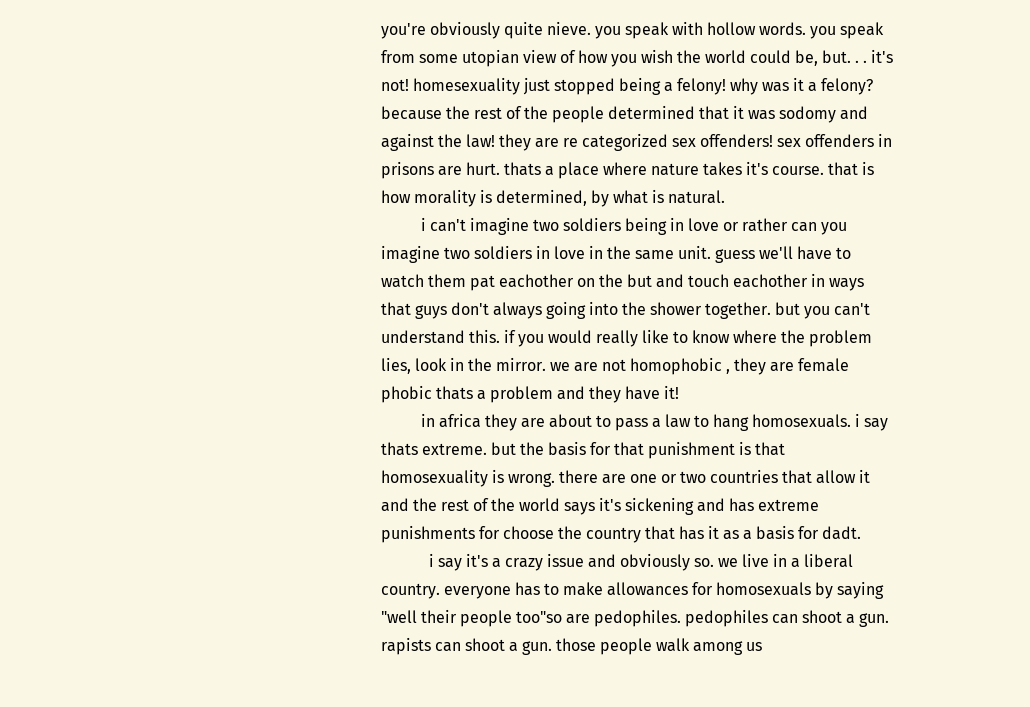you're obviously quite nieve. you speak with hollow words. you speak from some utopian view of how you wish the world could be, but. . . it's not! homesexuality just stopped being a felony! why was it a felony? because the rest of the people determined that it was sodomy and against the law! they are re categorized sex offenders! sex offenders in prisons are hurt. thats a place where nature takes it's course. that is how morality is determined, by what is natural.
          i can't imagine two soldiers being in love or rather can you imagine two soldiers in love in the same unit. guess we'll have to watch them pat eachother on the but and touch eachother in ways that guys don't always going into the shower together. but you can't understand this. if you would really like to know where the problem lies, look in the mirror. we are not homophobic , they are female phobic thats a problem and they have it!
          in africa they are about to pass a law to hang homosexuals. i say thats extreme. but the basis for that punishment is that homosexuality is wrong. there are one or two countries that allow it and the rest of the world says it's sickening and has extreme punishments for choose the country that has it as a basis for dadt.
            i say it's a crazy issue and obviously so. we live in a liberal country. everyone has to make allowances for homosexuals by saying "well their people too"so are pedophiles. pedophiles can shoot a gun. rapists can shoot a gun. those people walk among us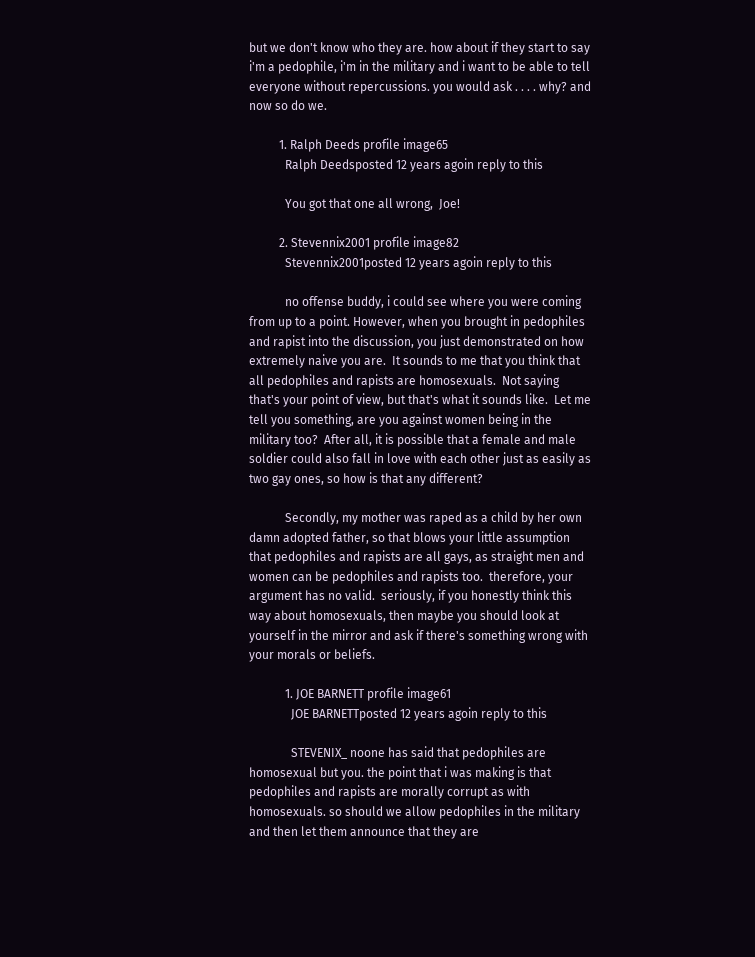but we don't know who they are. how about if they start to say i'm a pedophile, i'm in the military and i want to be able to tell everyone without repercussions. you would ask . . . . why? and now so do we.

          1. Ralph Deeds profile image65
            Ralph Deedsposted 12 years agoin reply to this

            You got that one all wrong,  Joe!

          2. Stevennix2001 profile image82
            Stevennix2001posted 12 years agoin reply to this

            no offense buddy, i could see where you were coming from up to a point. However, when you brought in pedophiles and rapist into the discussion, you just demonstrated on how extremely naive you are.  It sounds to me that you think that all pedophiles and rapists are homosexuals.  Not saying that's your point of view, but that's what it sounds like.  Let me tell you something, are you against women being in the military too?  After all, it is possible that a female and male soldier could also fall in love with each other just as easily as two gay ones, so how is that any different?

            Secondly, my mother was raped as a child by her own damn adopted father, so that blows your little assumption that pedophiles and rapists are all gays, as straight men and women can be pedophiles and rapists too.  therefore, your argument has no valid.  seriously, if you honestly think this way about homosexuals, then maybe you should look at yourself in the mirror and ask if there's something wrong with your morals or beliefs.

            1. JOE BARNETT profile image61
              JOE BARNETTposted 12 years agoin reply to this

              STEVENIX_ noone has said that pedophiles are homosexual but you. the point that i was making is that pedophiles and rapists are morally corrupt as with homosexuals. so should we allow pedophiles in the military and then let them announce that they are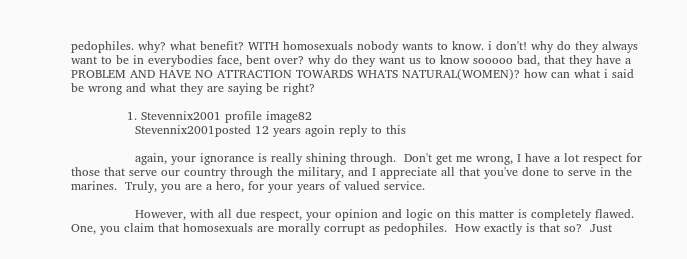pedophiles. why? what benefit? WITH homosexuals nobody wants to know. i don't! why do they always want to be in everybodies face, bent over? why do they want us to know sooooo bad, that they have a PROBLEM AND HAVE NO ATTRACTION TOWARDS WHATS NATURAL(WOMEN)? how can what i said be wrong and what they are saying be right?

              1. Stevennix2001 profile image82
                Stevennix2001posted 12 years agoin reply to this

                again, your ignorance is really shining through.  Don't get me wrong, I have a lot respect for those that serve our country through the military, and I appreciate all that you've done to serve in the marines.  Truly, you are a hero, for your years of valued service.

                However, with all due respect, your opinion and logic on this matter is completely flawed.  One, you claim that homosexuals are morally corrupt as pedophiles.  How exactly is that so?  Just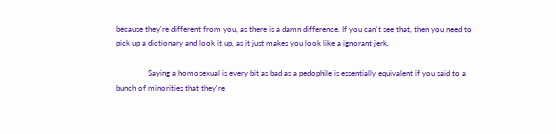because they're different from you, as there is a damn difference. If you can't see that, then you need to pick up a dictionary and look it up, as it just makes you look like a ignorant jerk.

                Saying a homosexual is every bit as bad as a pedophile is essentially equivalent if you said to a bunch of minorities that they're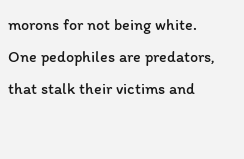morons for not being white.  One pedophiles are predators, that stalk their victims and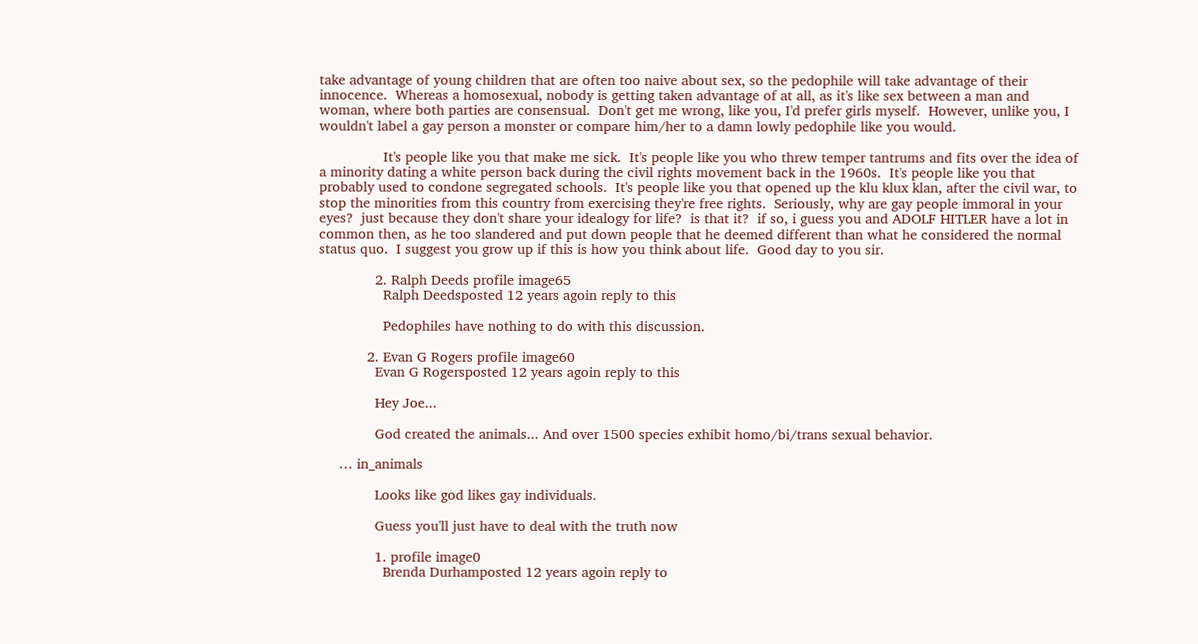take advantage of young children that are often too naive about sex, so the pedophile will take advantage of their innocence.  Whereas a homosexual, nobody is getting taken advantage of at all, as it's like sex between a man and woman, where both parties are consensual.  Don't get me wrong, like you, I'd prefer girls myself.  However, unlike you, I wouldn't label a gay person a monster or compare him/her to a damn lowly pedophile like you would.

                It's people like you that make me sick.  It's people like you who threw temper tantrums and fits over the idea of a minority dating a white person back during the civil rights movement back in the 1960s.  It's people like you that probably used to condone segregated schools.  It's people like you that opened up the klu klux klan, after the civil war, to stop the minorities from this country from exercising they're free rights.  Seriously, why are gay people immoral in your eyes?  just because they don't share your idealogy for life?  is that it?  if so, i guess you and ADOLF HITLER have a lot in common then, as he too slandered and put down people that he deemed different than what he considered the normal status quo.  I suggest you grow up if this is how you think about life.  Good day to you sir.

              2. Ralph Deeds profile image65
                Ralph Deedsposted 12 years agoin reply to this

                Pedophiles have nothing to do with this discussion.

            2. Evan G Rogers profile image60
              Evan G Rogersposted 12 years agoin reply to this

              Hey Joe...

              God created the animals... And over 1500 species exhibit homo/bi/trans sexual behavior.

     … in_animals

              Looks like god likes gay individuals.

              Guess you'll just have to deal with the truth now

              1. profile image0
                Brenda Durhamposted 12 years agoin reply to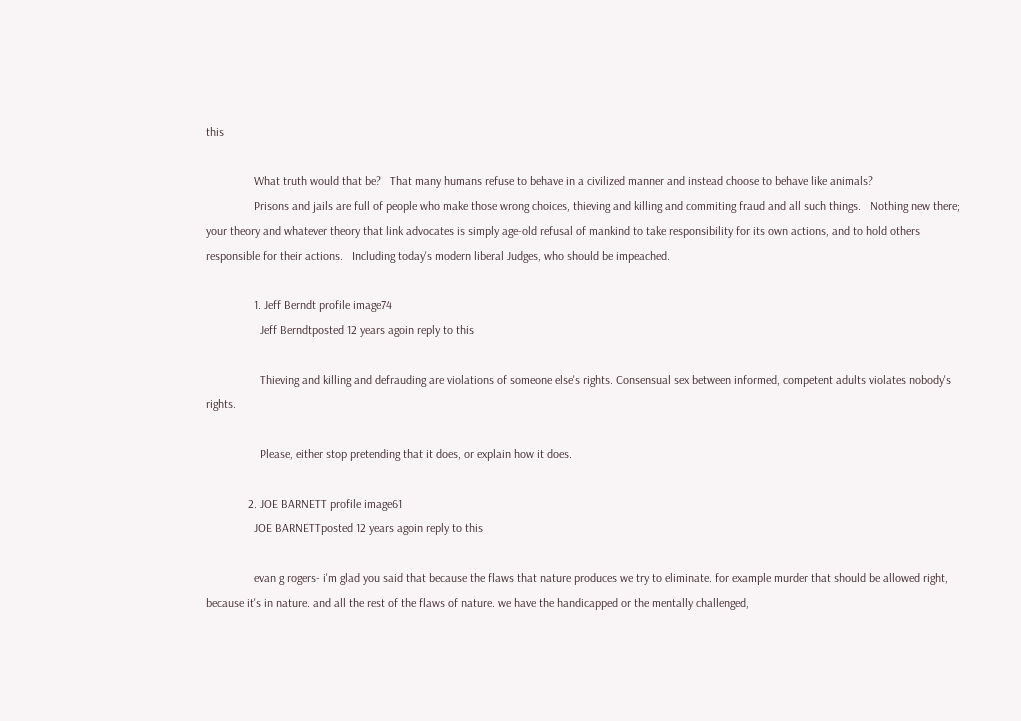this

                What truth would that be?   That many humans refuse to behave in a civilized manner and instead choose to behave like animals?
                Prisons and jails are full of people who make those wrong choices, thieving and killing and commiting fraud and all such things.   Nothing new there;  your theory and whatever theory that link advocates is simply age-old refusal of mankind to take responsibility for its own actions, and to hold others responsible for their actions.   Including today's modern liberal Judges, who should be impeached.

                1. Jeff Berndt profile image74
                  Jeff Berndtposted 12 years agoin reply to this

                  Thieving and killing and defrauding are violations of someone else's rights. Consensual sex between informed, competent adults violates nobody's rights.

                  Please, either stop pretending that it does, or explain how it does.

              2. JOE BARNETT profile image61
                JOE BARNETTposted 12 years agoin reply to this

                evan g rogers- i'm glad you said that because the flaws that nature produces we try to eliminate. for example murder that should be allowed right, because it's in nature. and all the rest of the flaws of nature. we have the handicapped or the mentally challenged,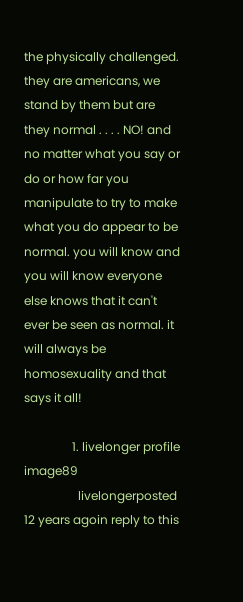the physically challenged. they are americans, we stand by them but are they normal . . . . NO! and no matter what you say or do or how far you manipulate to try to make what you do appear to be normal. you will know and you will know everyone else knows that it can't ever be seen as normal. it will always be homosexuality and that says it all!

                1. livelonger profile image89
                  livelongerposted 12 years agoin reply to this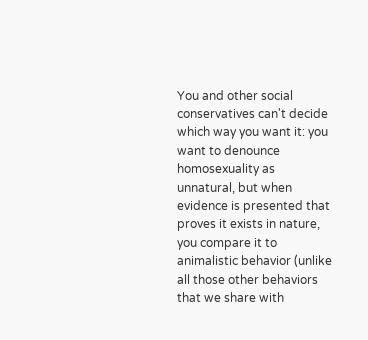You and other social conservatives can't decide which way you want it: you want to denounce homosexuality as unnatural, but when evidence is presented that proves it exists in nature, you compare it to animalistic behavior (unlike all those other behaviors that we share with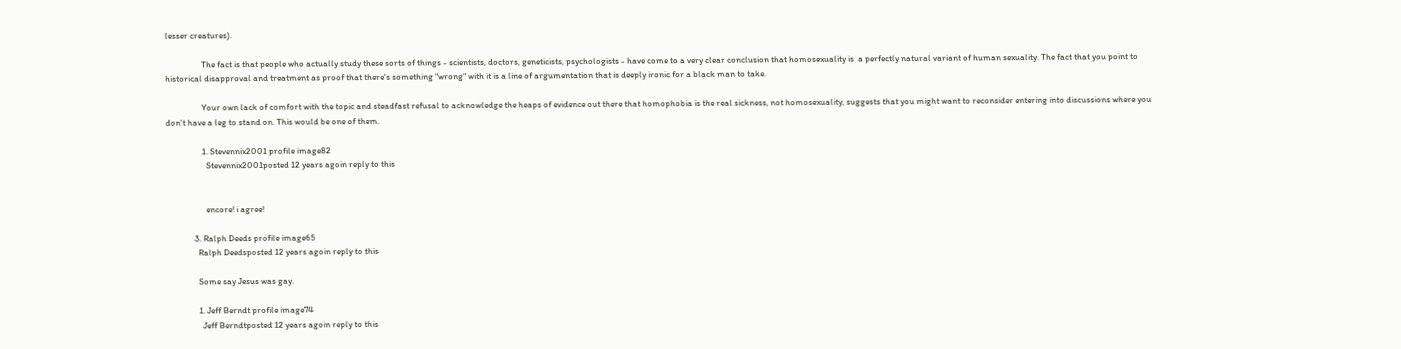lesser creatures).

                  The fact is that people who actually study these sorts of things - scientists, doctors, geneticists, psychologists - have come to a very clear conclusion that homosexuality is  a perfectly natural variant of human sexuality. The fact that you point to historical disapproval and treatment as proof that there's something "wrong" with it is a line of argumentation that is deeply ironic for a black man to take.

                  Your own lack of comfort with the topic and steadfast refusal to acknowledge the heaps of evidence out there that homophobia is the real sickness, not homosexuality, suggests that you might want to reconsider entering into discussions where you don't have a leg to stand on. This would be one of them.

                  1. Stevennix2001 profile image82
                    Stevennix2001posted 12 years agoin reply to this


                    encore! i agree!

              3. Ralph Deeds profile image65
                Ralph Deedsposted 12 years agoin reply to this

                Some say Jesus was gay.

                1. Jeff Berndt profile image74
                  Jeff Berndtposted 12 years agoin reply to this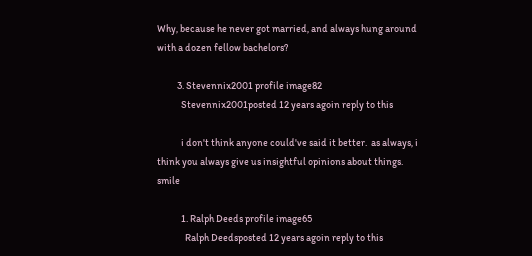Why, because he never got married, and always hung around with a dozen fellow bachelors?

          3. Stevennix2001 profile image82
            Stevennix2001posted 12 years agoin reply to this

            i don't think anyone could've said it better.  as always, i think you always give us insightful opinions about things. smile

            1. Ralph Deeds profile image65
              Ralph Deedsposted 12 years agoin reply to this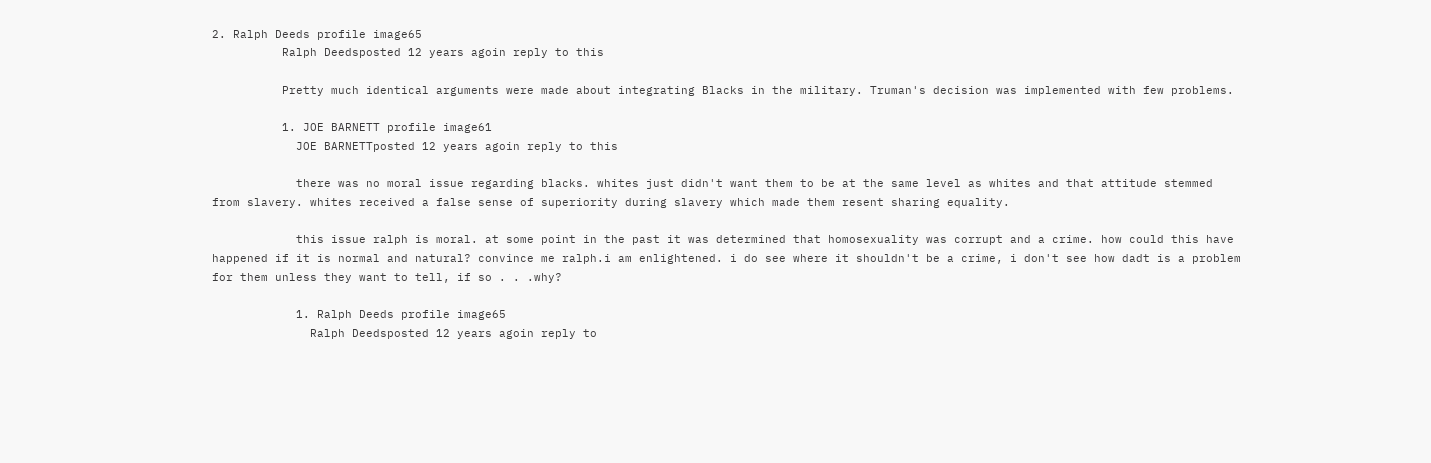2. Ralph Deeds profile image65
          Ralph Deedsposted 12 years agoin reply to this

          Pretty much identical arguments were made about integrating Blacks in the military. Truman's decision was implemented with few problems.

          1. JOE BARNETT profile image61
            JOE BARNETTposted 12 years agoin reply to this

            there was no moral issue regarding blacks. whites just didn't want them to be at the same level as whites and that attitude stemmed from slavery. whites received a false sense of superiority during slavery which made them resent sharing equality.

            this issue ralph is moral. at some point in the past it was determined that homosexuality was corrupt and a crime. how could this have happened if it is normal and natural? convince me ralph.i am enlightened. i do see where it shouldn't be a crime, i don't see how dadt is a problem for them unless they want to tell, if so . . .why?

            1. Ralph Deeds profile image65
              Ralph Deedsposted 12 years agoin reply to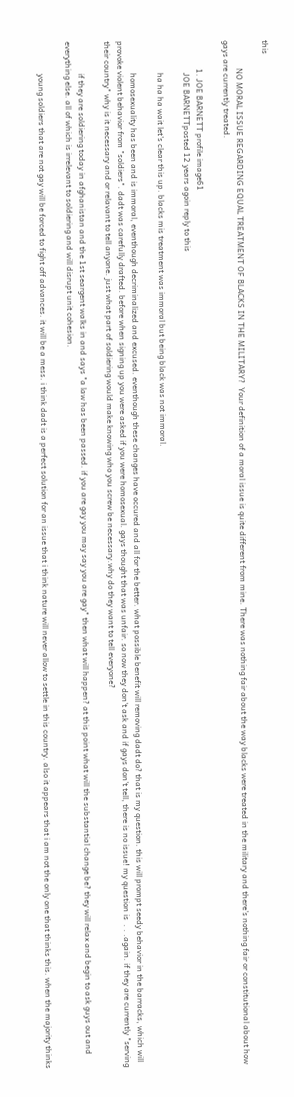this

              NO MORAL ISSUE REGARDING EQUAL TREATMENT OF BLACKS IN THE MILITARY?  Your definition of a moral issue is quite different from mine. There was nothing fair about the way blacks were treated in the military and there's nothing fair or constitutional about how gays are currently treated.

              1. JOE BARNETT profile image61
                JOE BARNETTposted 12 years agoin reply to this

                ha ha ha wait let's clear this up. blacks mis treatment was immoral but being black was not immoral.

                homosexuality has been and is immoral, eventhough decriminalized and excused. eventhough these changes have occured and all for the better. what possible benefit will removing dadt do? that is my question. this will prompt seedy behavior in the barracks, which will provoke violent behavior from "soldiers". dadt was carefully drafted. before when signing up you were asked if you were homosexual. gays thought that was unfair. so now they don't ask and if gays don't tell, there is no issue! my question is  . . .again. if they are currently "serving their country" why is it necessary and or relavant to tell anyone. just what part of soldiering would make knowing who you screw be necessary.why do they want to tell everyone?

                if they are soldiering today in afghanistan and the 1st seargent walks in and says "a law has been passed. if you are gay you may say you are gay" then what will happen? at this point what will the substantial change be? they will relax and begin to ask guys out and everything else. all of which is irrelevant to soldiering and will disrupt unit cohesion.

                young soldiers that are not gay will be forced to fight off advances. it will be a mess. i think dadt is a perfect solution for an issue that i think nature will never allow to settle in this country. also it appears that i am not the only one that thinks this. when the majority thinks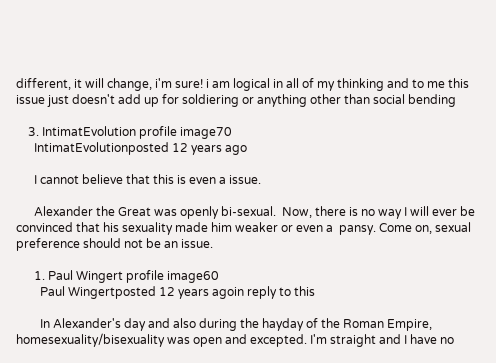different, it will change, i'm sure! i am logical in all of my thinking and to me this issue just doesn't add up for soldiering or anything other than social bending

    3. IntimatEvolution profile image70
      IntimatEvolutionposted 12 years ago

      I cannot believe that this is even a issue.

      Alexander the Great was openly bi-sexual.  Now, there is no way I will ever be convinced that his sexuality made him weaker or even a  pansy. Come on, sexual preference should not be an issue.

      1. Paul Wingert profile image60
        Paul Wingertposted 12 years agoin reply to this

        In Alexander's day and also during the hayday of the Roman Empire, homesexuality/bisexuality was open and excepted. I'm straight and I have no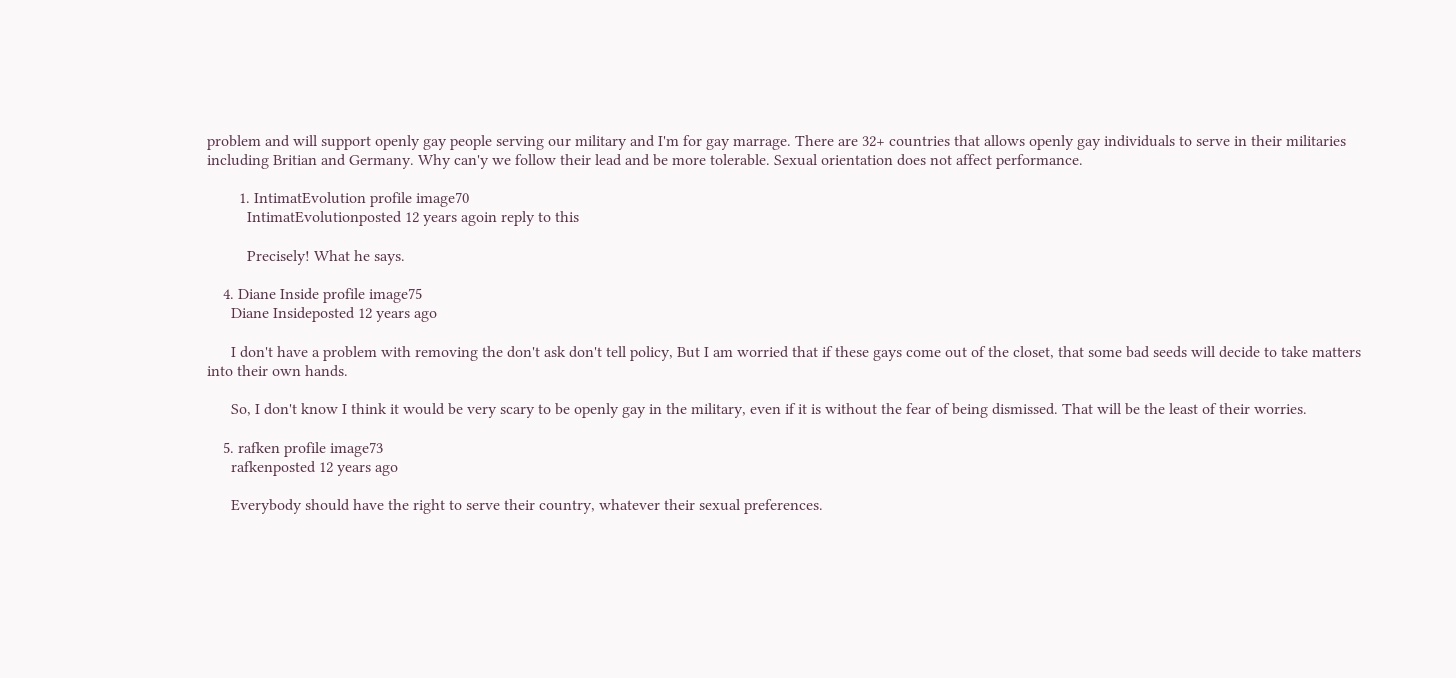problem and will support openly gay people serving our military and I'm for gay marrage. There are 32+ countries that allows openly gay individuals to serve in their militaries including Britian and Germany. Why can'y we follow their lead and be more tolerable. Sexual orientation does not affect performance.

        1. IntimatEvolution profile image70
          IntimatEvolutionposted 12 years agoin reply to this

          Precisely! What he says.

    4. Diane Inside profile image75
      Diane Insideposted 12 years ago

      I don't have a problem with removing the don't ask don't tell policy, But I am worried that if these gays come out of the closet, that some bad seeds will decide to take matters into their own hands.

      So, I don't know I think it would be very scary to be openly gay in the military, even if it is without the fear of being dismissed. That will be the least of their worries.

    5. rafken profile image73
      rafkenposted 12 years ago

      Everybody should have the right to serve their country, whatever their sexual preferences.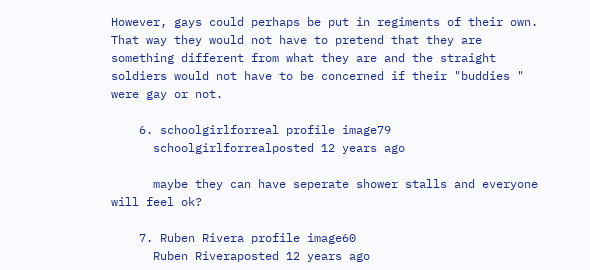However, gays could perhaps be put in regiments of their own. That way they would not have to pretend that they are something different from what they are and the straight soldiers would not have to be concerned if their "buddies " were gay or not.

    6. schoolgirlforreal profile image79
      schoolgirlforrealposted 12 years ago

      maybe they can have seperate shower stalls and everyone will feel ok?

    7. Ruben Rivera profile image60
      Ruben Riveraposted 12 years ago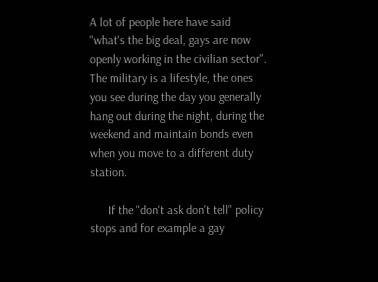A lot of people here have said "what's the big deal, gays are now openly working in the civilian sector". The military is a lifestyle, the ones you see during the day you generally hang out during the night, during the weekend and maintain bonds even when you move to a different duty station.

      If the "don't ask don't tell" policy stops and for example a gay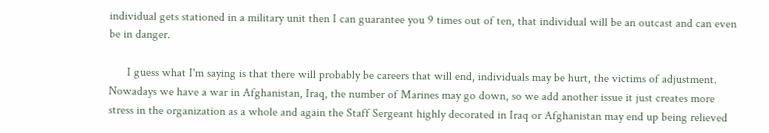individual gets stationed in a military unit then I can guarantee you 9 times out of ten, that individual will be an outcast and can even be in danger.

      I guess what I'm saying is that there will probably be careers that will end, individuals may be hurt, the victims of adjustment. Nowadays we have a war in Afghanistan, Iraq, the number of Marines may go down, so we add another issue it just creates more stress in the organization as a whole and again the Staff Sergeant highly decorated in Iraq or Afghanistan may end up being relieved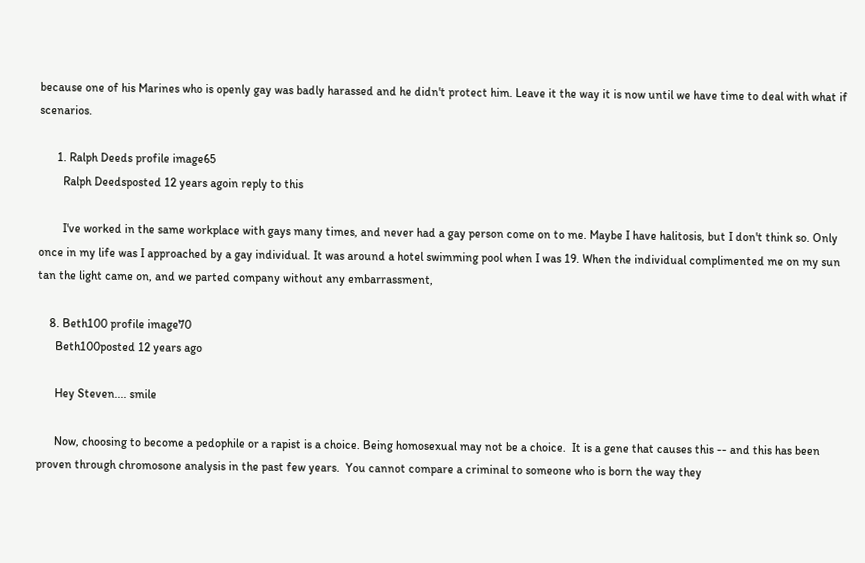because one of his Marines who is openly gay was badly harassed and he didn't protect him. Leave it the way it is now until we have time to deal with what if scenarios.

      1. Ralph Deeds profile image65
        Ralph Deedsposted 12 years agoin reply to this

        I've worked in the same workplace with gays many times, and never had a gay person come on to me. Maybe I have halitosis, but I don't think so. Only once in my life was I approached by a gay individual. It was around a hotel swimming pool when I was 19. When the individual complimented me on my sun tan the light came on, and we parted company without any embarrassment,

    8. Beth100 profile image70
      Beth100posted 12 years ago

      Hey Steven.... smile

      Now, choosing to become a pedophile or a rapist is a choice. Being homosexual may not be a choice.  It is a gene that causes this -- and this has been proven through chromosone analysis in the past few years.  You cannot compare a criminal to someone who is born the way they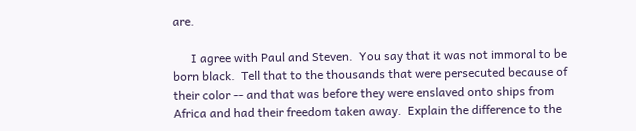are.

      I agree with Paul and Steven.  You say that it was not immoral to be born black.  Tell that to the thousands that were persecuted because of their color -- and that was before they were enslaved onto ships from Africa and had their freedom taken away.  Explain the difference to the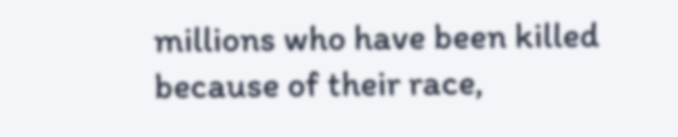millions who have been killed because of their race,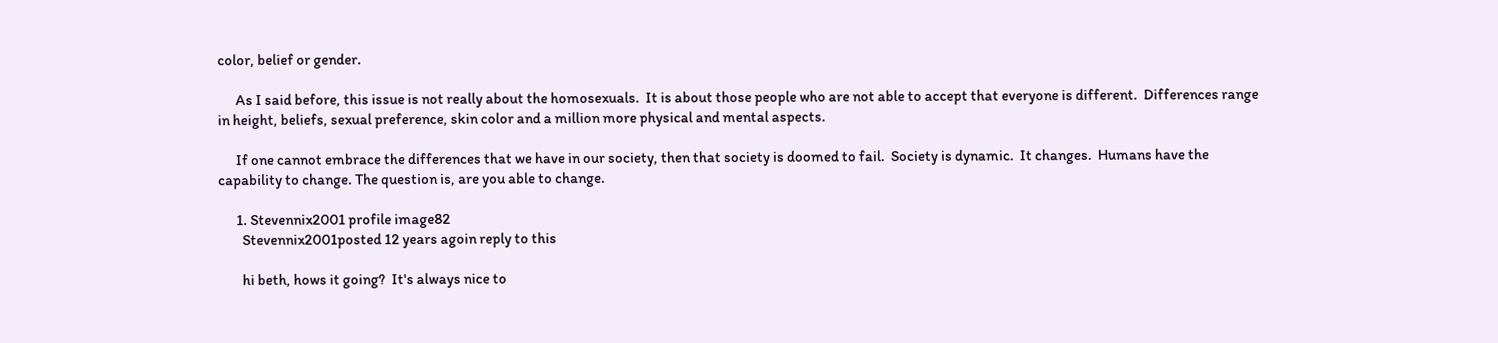color, belief or gender.

      As I said before, this issue is not really about the homosexuals.  It is about those people who are not able to accept that everyone is different.  Differences range in height, beliefs, sexual preference, skin color and a million more physical and mental aspects.

      If one cannot embrace the differences that we have in our society, then that society is doomed to fail.  Society is dynamic.  It changes.  Humans have the capability to change. The question is, are you able to change.

      1. Stevennix2001 profile image82
        Stevennix2001posted 12 years agoin reply to this

        hi beth, hows it going?  It's always nice to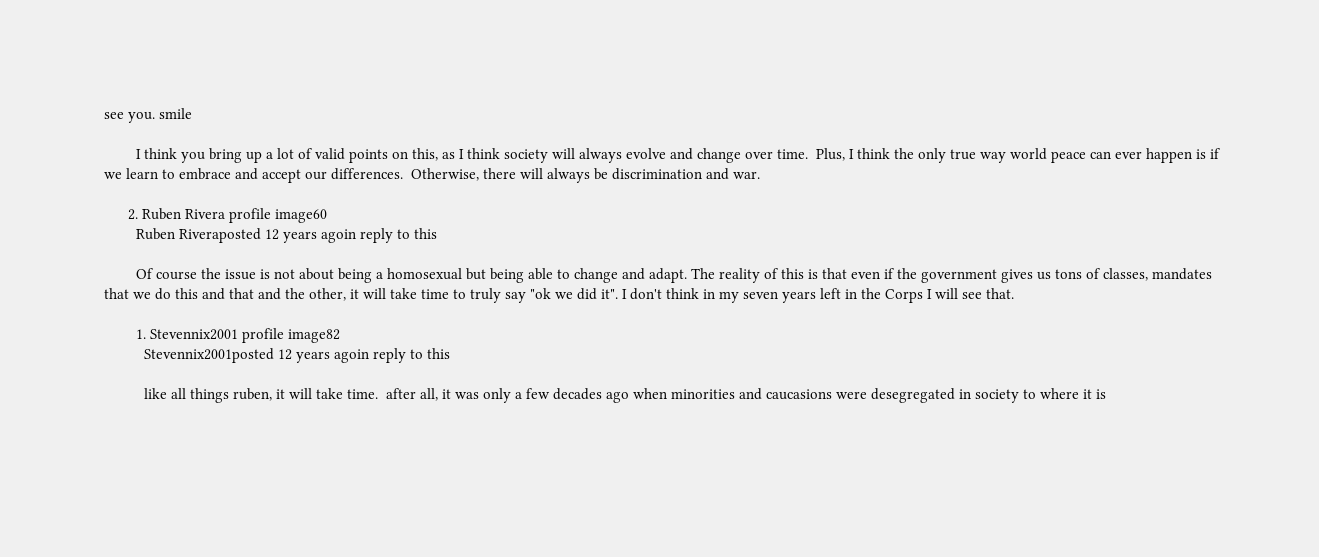see you. smile

        I think you bring up a lot of valid points on this, as I think society will always evolve and change over time.  Plus, I think the only true way world peace can ever happen is if we learn to embrace and accept our differences.  Otherwise, there will always be discrimination and war.

      2. Ruben Rivera profile image60
        Ruben Riveraposted 12 years agoin reply to this

        Of course the issue is not about being a homosexual but being able to change and adapt. The reality of this is that even if the government gives us tons of classes, mandates that we do this and that and the other, it will take time to truly say "ok we did it". I don't think in my seven years left in the Corps I will see that.

        1. Stevennix2001 profile image82
          Stevennix2001posted 12 years agoin reply to this

          like all things ruben, it will take time.  after all, it was only a few decades ago when minorities and caucasions were desegregated in society to where it is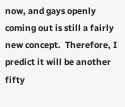now, and gays openly coming out is still a fairly new concept.  Therefore, I predict it will be another fifty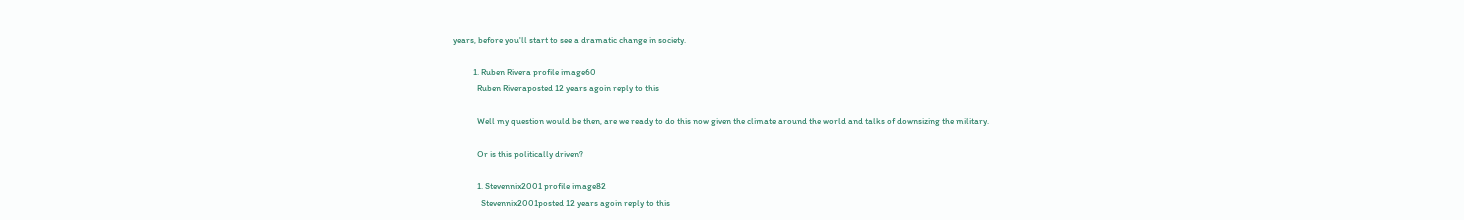years, before you'll start to see a dramatic change in society.

          1. Ruben Rivera profile image60
            Ruben Riveraposted 12 years agoin reply to this

            Well my question would be then, are we ready to do this now given the climate around the world and talks of downsizing the military.

            Or is this politically driven?

            1. Stevennix2001 profile image82
              Stevennix2001posted 12 years agoin reply to this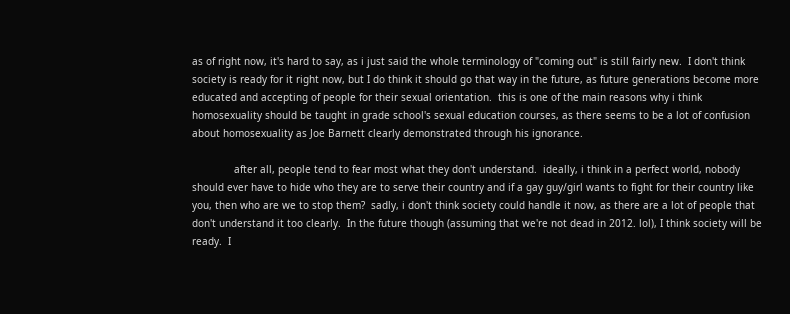as of right now, it's hard to say, as i just said the whole terminology of "coming out" is still fairly new.  I don't think society is ready for it right now, but I do think it should go that way in the future, as future generations become more educated and accepting of people for their sexual orientation.  this is one of the main reasons why i think homosexuality should be taught in grade school's sexual education courses, as there seems to be a lot of confusion about homosexuality as Joe Barnett clearly demonstrated through his ignorance.

              after all, people tend to fear most what they don't understand.  ideally, i think in a perfect world, nobody should ever have to hide who they are to serve their country and if a gay guy/girl wants to fight for their country like you, then who are we to stop them?  sadly, i don't think society could handle it now, as there are a lot of people that don't understand it too clearly.  In the future though (assuming that we're not dead in 2012. lol), I think society will be ready.  I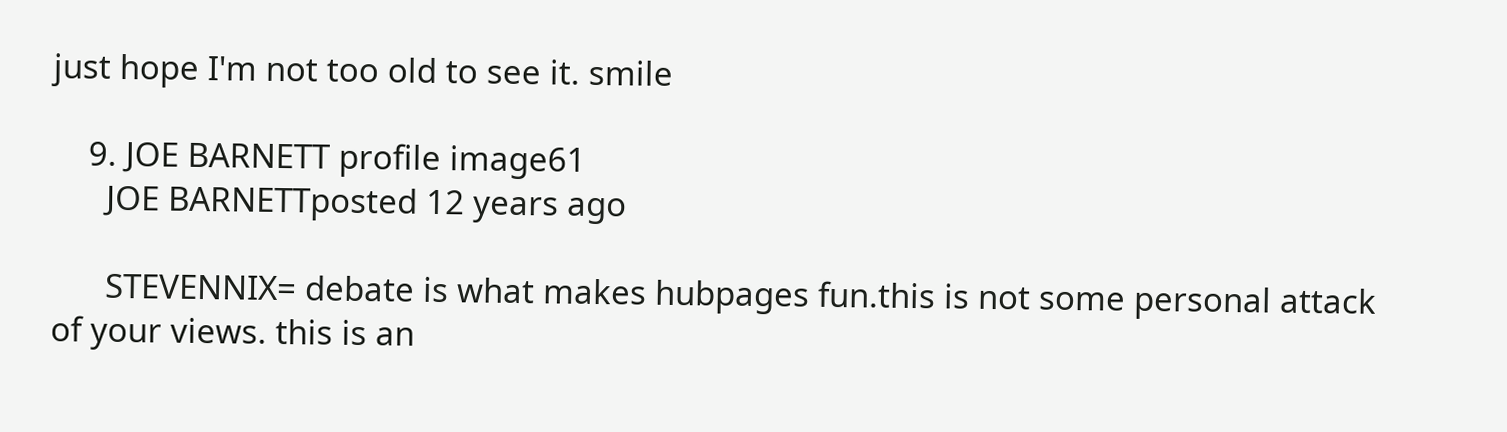just hope I'm not too old to see it. smile

    9. JOE BARNETT profile image61
      JOE BARNETTposted 12 years ago

      STEVENNIX= debate is what makes hubpages fun.this is not some personal attack of your views. this is an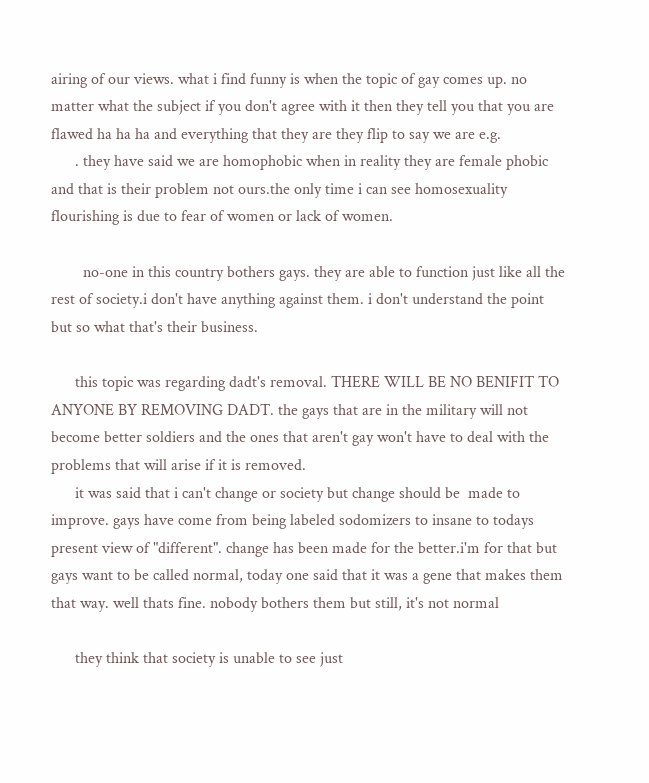airing of our views. what i find funny is when the topic of gay comes up. no matter what the subject if you don't agree with it then they tell you that you are flawed ha ha ha and everything that they are they flip to say we are e.g.
      . they have said we are homophobic when in reality they are female phobic and that is their problem not ours.the only time i can see homosexuality flourishing is due to fear of women or lack of women.

        no-one in this country bothers gays. they are able to function just like all the rest of society.i don't have anything against them. i don't understand the point but so what that's their business.

      this topic was regarding dadt's removal. THERE WILL BE NO BENIFIT TO ANYONE BY REMOVING DADT. the gays that are in the military will not become better soldiers and the ones that aren't gay won't have to deal with the problems that will arise if it is removed.
      it was said that i can't change or society but change should be  made to improve. gays have come from being labeled sodomizers to insane to todays present view of "different". change has been made for the better.i'm for that but gays want to be called normal, today one said that it was a gene that makes them that way. well thats fine. nobody bothers them but still, it's not normal

      they think that society is unable to see just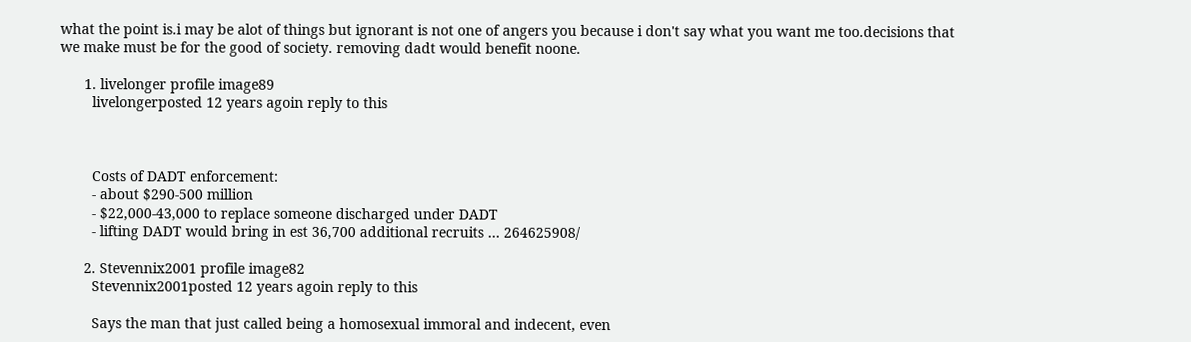what the point is.i may be alot of things but ignorant is not one of angers you because i don't say what you want me too.decisions that we make must be for the good of society. removing dadt would benefit noone.

      1. livelonger profile image89
        livelongerposted 12 years agoin reply to this



        Costs of DADT enforcement:
        - about $290-500 million
        - $22,000-43,000 to replace someone discharged under DADT
        - lifting DADT would bring in est 36,700 additional recruits … 264625908/

      2. Stevennix2001 profile image82
        Stevennix2001posted 12 years agoin reply to this

        Says the man that just called being a homosexual immoral and indecent, even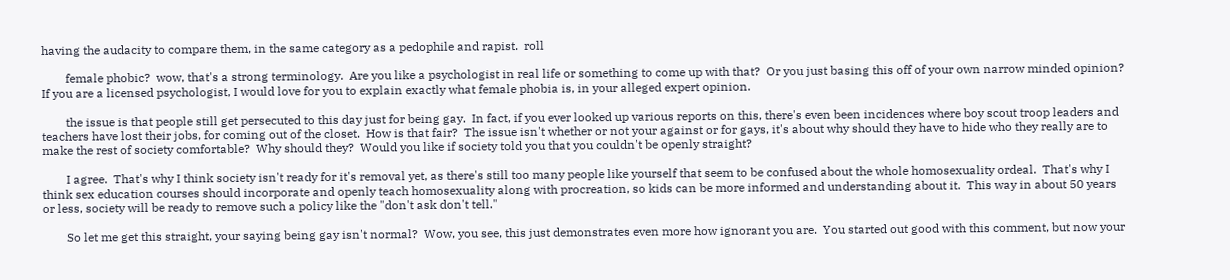having the audacity to compare them, in the same category as a pedophile and rapist.  roll

        female phobic?  wow, that's a strong terminology.  Are you like a psychologist in real life or something to come up with that?  Or you just basing this off of your own narrow minded opinion?  If you are a licensed psychologist, I would love for you to explain exactly what female phobia is, in your alleged expert opinion.

        the issue is that people still get persecuted to this day just for being gay.  In fact, if you ever looked up various reports on this, there's even been incidences where boy scout troop leaders and teachers have lost their jobs, for coming out of the closet.  How is that fair?  The issue isn't whether or not your against or for gays, it's about why should they have to hide who they really are to make the rest of society comfortable?  Why should they?  Would you like if society told you that you couldn't be openly straight?

        I agree.  That's why I think society isn't ready for it's removal yet, as there's still too many people like yourself that seem to be confused about the whole homosexuality ordeal.  That's why I think sex education courses should incorporate and openly teach homosexuality along with procreation, so kids can be more informed and understanding about it.  This way in about 50 years or less, society will be ready to remove such a policy like the "don't ask don't tell."

        So let me get this straight, your saying being gay isn't normal?  Wow, you see, this just demonstrates even more how ignorant you are.  You started out good with this comment, but now your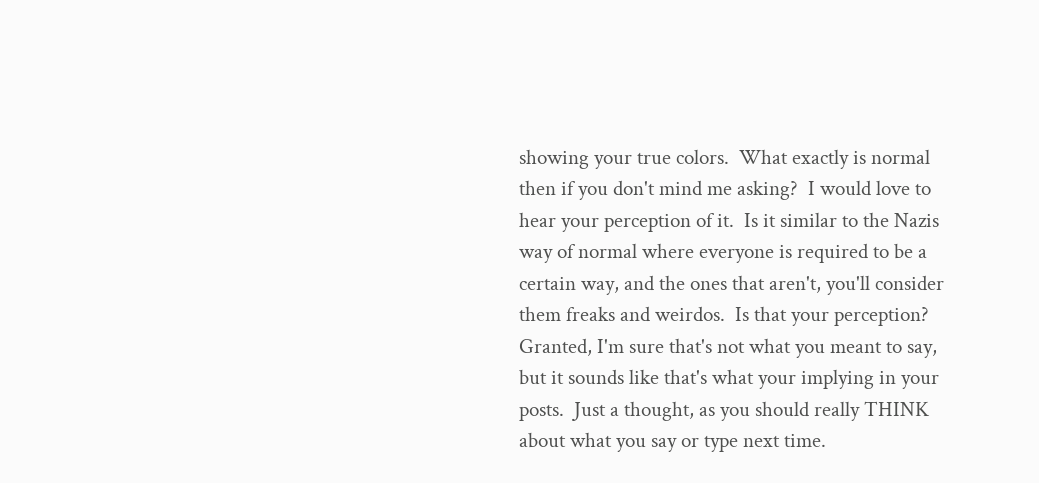showing your true colors.  What exactly is normal then if you don't mind me asking?  I would love to hear your perception of it.  Is it similar to the Nazis way of normal where everyone is required to be a certain way, and the ones that aren't, you'll consider them freaks and weirdos.  Is that your perception?  Granted, I'm sure that's not what you meant to say, but it sounds like that's what your implying in your posts.  Just a thought, as you should really THINK about what you say or type next time.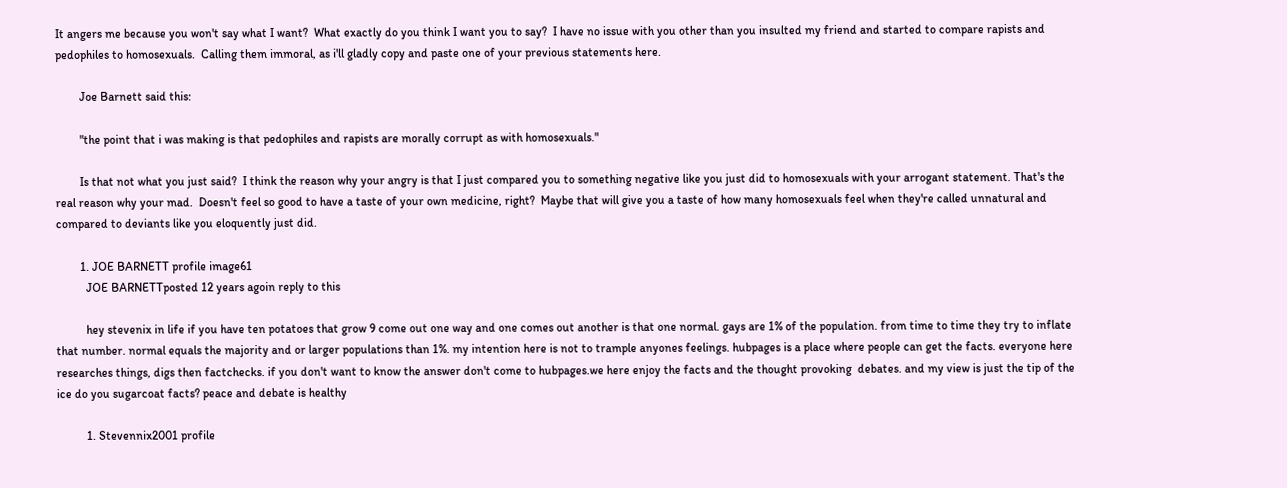It angers me because you won't say what I want?  What exactly do you think I want you to say?  I have no issue with you other than you insulted my friend and started to compare rapists and pedophiles to homosexuals.  Calling them immoral, as i'll gladly copy and paste one of your previous statements here.

        Joe Barnett said this:

        "the point that i was making is that pedophiles and rapists are morally corrupt as with homosexuals."

        Is that not what you just said?  I think the reason why your angry is that I just compared you to something negative like you just did to homosexuals with your arrogant statement. That's the real reason why your mad.  Doesn't feel so good to have a taste of your own medicine, right?  Maybe that will give you a taste of how many homosexuals feel when they're called unnatural and compared to deviants like you eloquently just did.

        1. JOE BARNETT profile image61
          JOE BARNETTposted 12 years agoin reply to this

          hey stevenix in life if you have ten potatoes that grow 9 come out one way and one comes out another is that one normal. gays are 1% of the population. from time to time they try to inflate that number. normal equals the majority and or larger populations than 1%. my intention here is not to trample anyones feelings. hubpages is a place where people can get the facts. everyone here researches things, digs then factchecks. if you don't want to know the answer don't come to hubpages.we here enjoy the facts and the thought provoking  debates. and my view is just the tip of the ice do you sugarcoat facts? peace and debate is healthy

          1. Stevennix2001 profile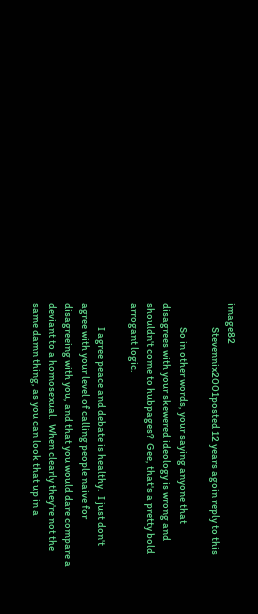image82
            Stevennix2001posted 12 years agoin reply to this

            So in other words, your saying anyone that disagrees with your skewered ideology is wrong and shouldn't come to hubpages?  Gee, that's a pretty bold arrogant logic.

            I agree peace and debate is healthy.  I just don't agree with your level of calling people naive for disagreeing with you, and that you would dare compare a deviant to a homosexual.  When clearly they're not the same damn thing, as you can look that up in a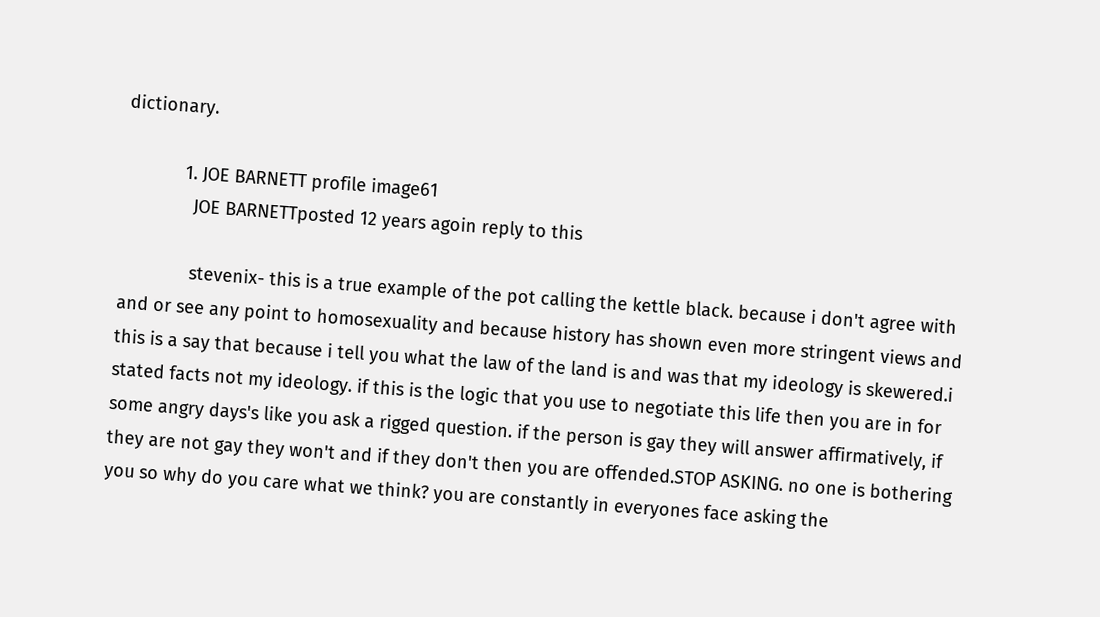dictionary.

            1. JOE BARNETT profile image61
              JOE BARNETTposted 12 years agoin reply to this

              stevenix- this is a true example of the pot calling the kettle black. because i don't agree with and or see any point to homosexuality and because history has shown even more stringent views and this is a say that because i tell you what the law of the land is and was that my ideology is skewered.i stated facts not my ideology. if this is the logic that you use to negotiate this life then you are in for some angry days's like you ask a rigged question. if the person is gay they will answer affirmatively, if they are not gay they won't and if they don't then you are offended.STOP ASKING. no one is bothering you so why do you care what we think? you are constantly in everyones face asking the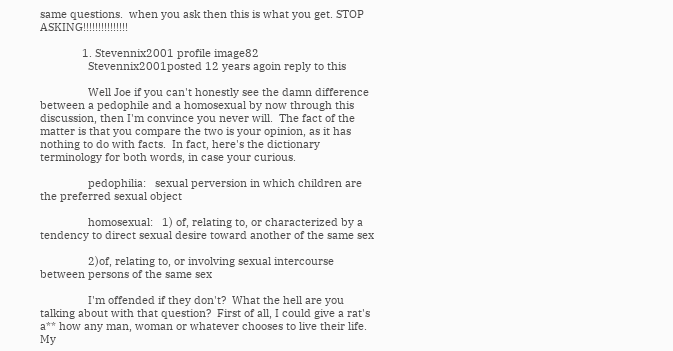same questions.  when you ask then this is what you get. STOP ASKING!!!!!!!!!!!!!!!

              1. Stevennix2001 profile image82
                Stevennix2001posted 12 years agoin reply to this

                Well Joe if you can't honestly see the damn difference between a pedophile and a homosexual by now through this discussion, then I'm convince you never will.  The fact of the matter is that you compare the two is your opinion, as it has nothing to do with facts.  In fact, here's the dictionary terminology for both words, in case your curious.

                pedophilia:   sexual perversion in which children are the preferred sexual object

                homosexual:   1) of, relating to, or characterized by a tendency to direct sexual desire toward another of the same sex

                2)of, relating to, or involving sexual intercourse between persons of the same sex

                I'm offended if they don't?  What the hell are you talking about with that question?  First of all, I could give a rat's a** how any man, woman or whatever chooses to live their life.  My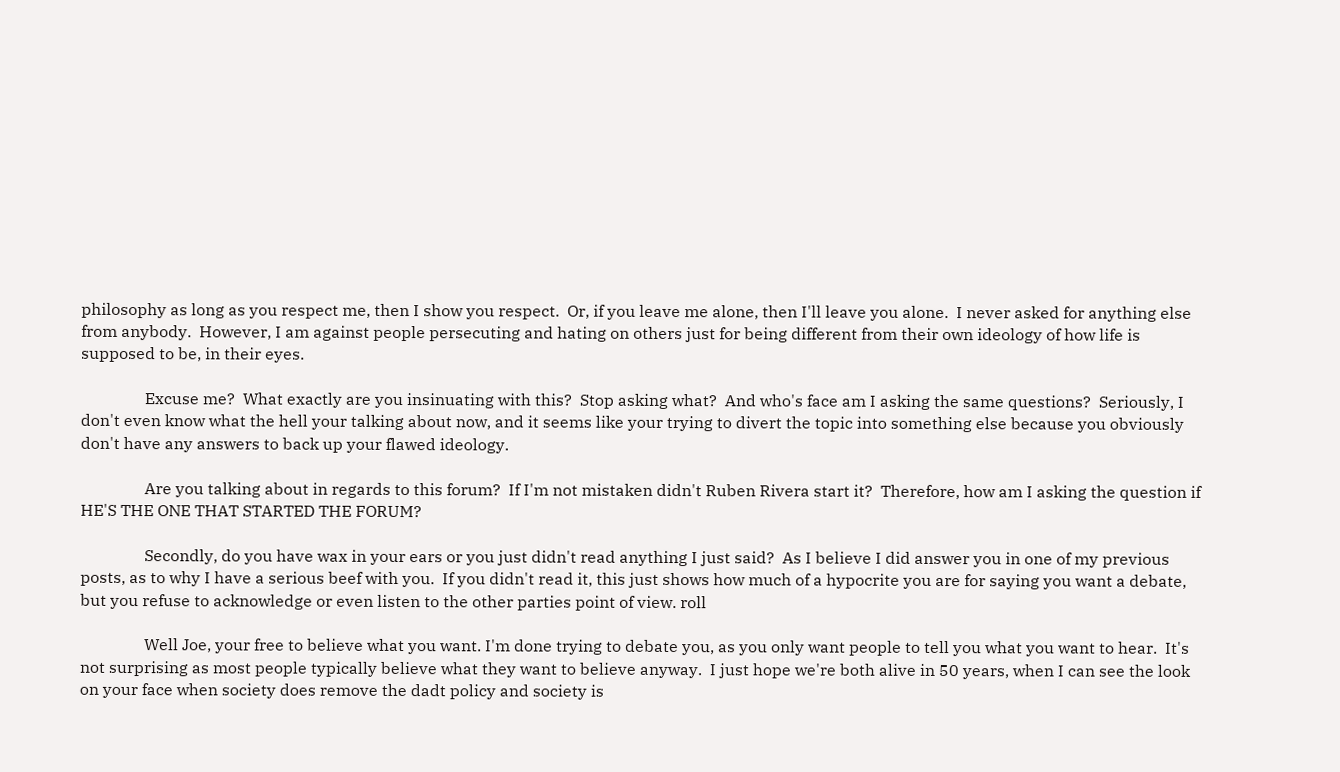philosophy as long as you respect me, then I show you respect.  Or, if you leave me alone, then I'll leave you alone.  I never asked for anything else from anybody.  However, I am against people persecuting and hating on others just for being different from their own ideology of how life is supposed to be, in their eyes.

                Excuse me?  What exactly are you insinuating with this?  Stop asking what?  And who's face am I asking the same questions?  Seriously, I don't even know what the hell your talking about now, and it seems like your trying to divert the topic into something else because you obviously don't have any answers to back up your flawed ideology.

                Are you talking about in regards to this forum?  If I'm not mistaken didn't Ruben Rivera start it?  Therefore, how am I asking the question if HE'S THE ONE THAT STARTED THE FORUM?

                Secondly, do you have wax in your ears or you just didn't read anything I just said?  As I believe I did answer you in one of my previous posts, as to why I have a serious beef with you.  If you didn't read it, this just shows how much of a hypocrite you are for saying you want a debate, but you refuse to acknowledge or even listen to the other parties point of view. roll

                Well Joe, your free to believe what you want. I'm done trying to debate you, as you only want people to tell you what you want to hear.  It's not surprising as most people typically believe what they want to believe anyway.  I just hope we're both alive in 50 years, when I can see the look on your face when society does remove the dadt policy and society is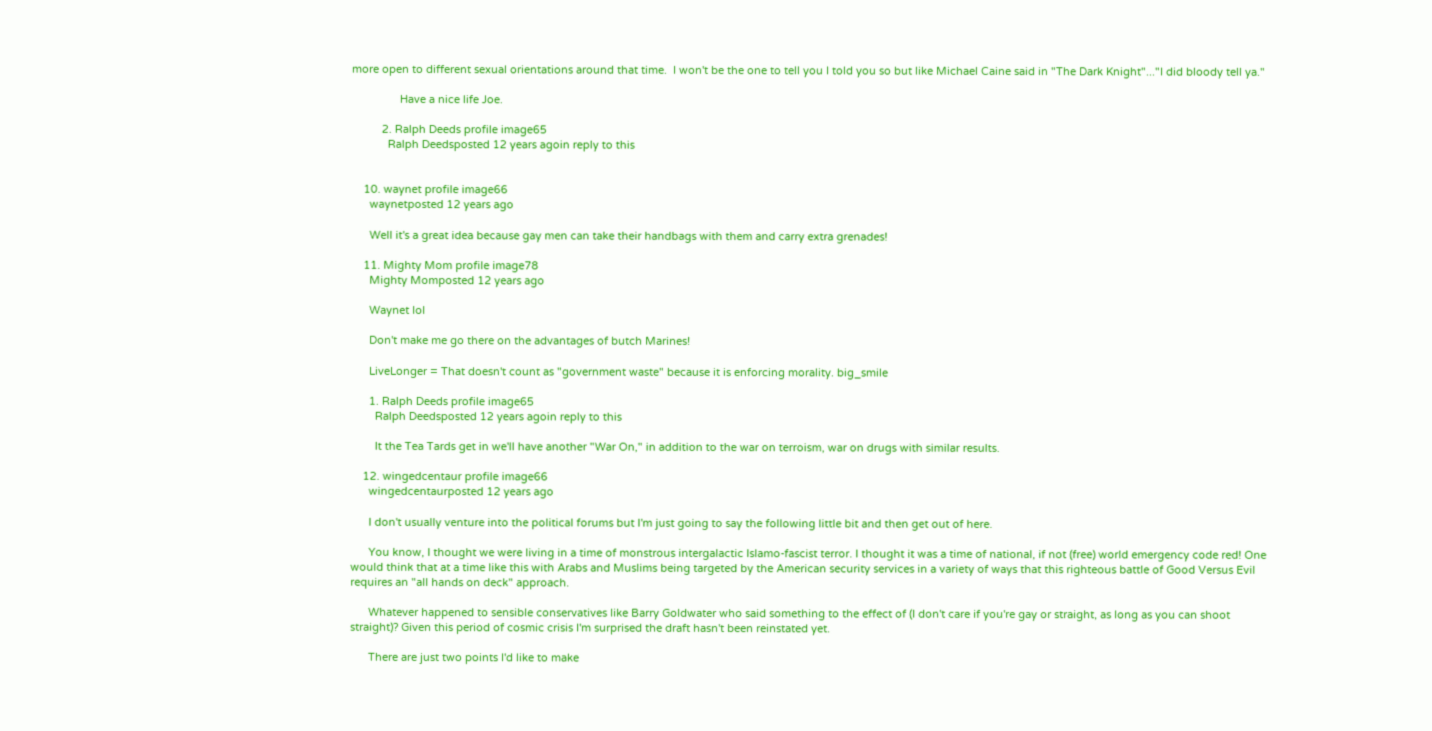more open to different sexual orientations around that time.  I won't be the one to tell you I told you so but like Michael Caine said in "The Dark Knight"..."I did bloody tell ya."

                Have a nice life Joe.

          2. Ralph Deeds profile image65
            Ralph Deedsposted 12 years agoin reply to this


    10. waynet profile image66
      waynetposted 12 years ago

      Well it's a great idea because gay men can take their handbags with them and carry extra grenades!

    11. Mighty Mom profile image78
      Mighty Momposted 12 years ago

      Waynet lol

      Don't make me go there on the advantages of butch Marines!

      LiveLonger = That doesn't count as "government waste" because it is enforcing morality. big_smile

      1. Ralph Deeds profile image65
        Ralph Deedsposted 12 years agoin reply to this

        It the Tea Tards get in we'll have another "War On," in addition to the war on terroism, war on drugs with similar results.

    12. wingedcentaur profile image66
      wingedcentaurposted 12 years ago

      I don't usually venture into the political forums but I'm just going to say the following little bit and then get out of here.

      You know, I thought we were living in a time of monstrous intergalactic Islamo-fascist terror. I thought it was a time of national, if not (free) world emergency code red! One would think that at a time like this with Arabs and Muslims being targeted by the American security services in a variety of ways that this righteous battle of Good Versus Evil requires an "all hands on deck" approach.

      Whatever happened to sensible conservatives like Barry Goldwater who said something to the effect of (I don't care if you're gay or straight, as long as you can shoot straight)? Given this period of cosmic crisis I'm surprised the draft hasn't been reinstated yet.

      There are just two points I'd like to make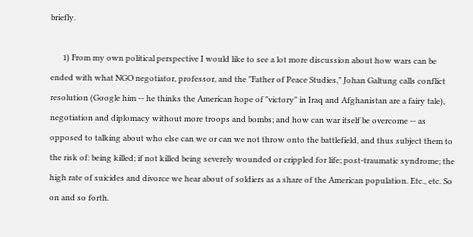briefly.

      1) From my own political perspective I would like to see a lot more discussion about how wars can be ended with what NGO negotiator, professor, and the "Father of Peace Studies," Johan Galtung calls conflict resolution (Google him -- he thinks the American hope of "victory" in Iraq and Afghanistan are a fairy tale), negotiation and diplomacy without more troops and bombs; and how can war itself be overcome -- as opposed to talking about who else can we or can we not throw onto the battlefield, and thus subject them to the risk of: being killed; if not killed being severely wounded or crippled for life; post-traumatic syndrome; the high rate of suicides and divorce we hear about of soldiers as a share of the American population. Etc., etc. So on and so forth.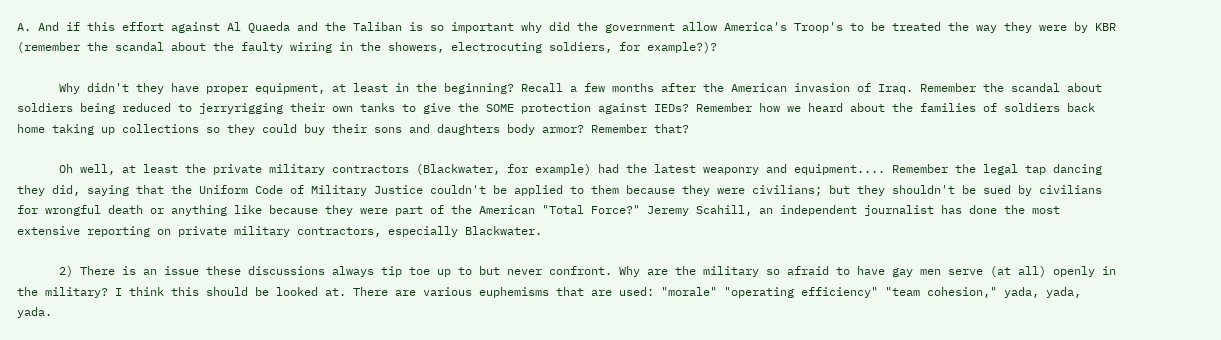A. And if this effort against Al Quaeda and the Taliban is so important why did the government allow America's Troop's to be treated the way they were by KBR (remember the scandal about the faulty wiring in the showers, electrocuting soldiers, for example?)?

      Why didn't they have proper equipment, at least in the beginning? Recall a few months after the American invasion of Iraq. Remember the scandal about soldiers being reduced to jerryrigging their own tanks to give the SOME protection against IEDs? Remember how we heard about the families of soldiers back home taking up collections so they could buy their sons and daughters body armor? Remember that?

      Oh well, at least the private military contractors (Blackwater, for example) had the latest weaponry and equipment.... Remember the legal tap dancing they did, saying that the Uniform Code of Military Justice couldn't be applied to them because they were civilians; but they shouldn't be sued by civilians for wrongful death or anything like because they were part of the American "Total Force?" Jeremy Scahill, an independent journalist has done the most extensive reporting on private military contractors, especially Blackwater.

      2) There is an issue these discussions always tip toe up to but never confront. Why are the military so afraid to have gay men serve (at all) openly in the military? I think this should be looked at. There are various euphemisms that are used: "morale" "operating efficiency" "team cohesion," yada, yada, yada.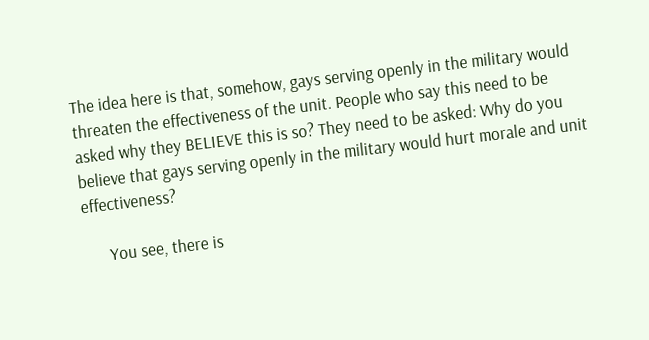The idea here is that, somehow, gays serving openly in the military would threaten the effectiveness of the unit. People who say this need to be asked why they BELIEVE this is so? They need to be asked: Why do you believe that gays serving openly in the military would hurt morale and unit effectiveness?

      You see, there is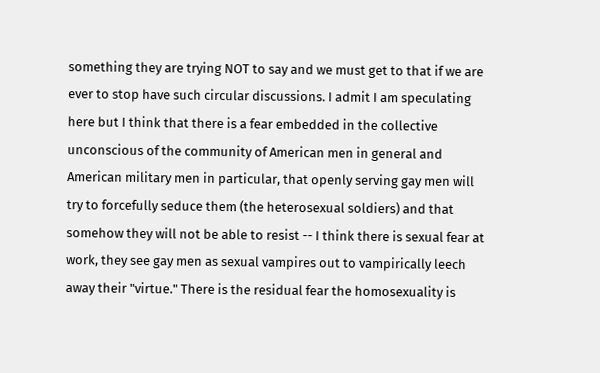something they are trying NOT to say and we must get to that if we are ever to stop have such circular discussions. I admit I am speculating here but I think that there is a fear embedded in the collective unconscious of the community of American men in general and American military men in particular, that openly serving gay men will try to forcefully seduce them (the heterosexual soldiers) and that somehow they will not be able to resist -- I think there is sexual fear at work, they see gay men as sexual vampires out to vampirically leech away their "virtue." There is the residual fear the homosexuality is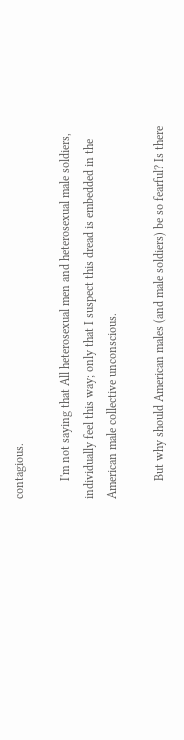contagious.

      I'm not saying that All heterosexual men and heterosexual male soldiers, individually feel this way; only that I suspect this dread is embedded in the American male collective unconscious.

      But why should American males (and male soldiers) be so fearful? Is there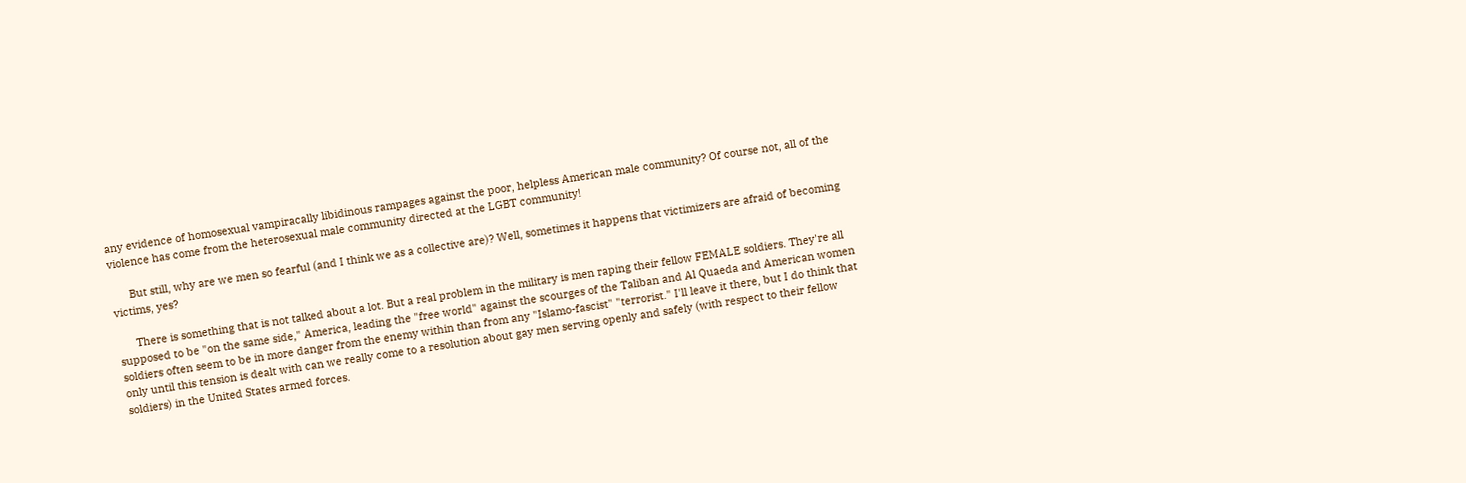any evidence of homosexual vampiracally libidinous rampages against the poor, helpless American male community? Of course not, all of the violence has come from the heterosexual male community directed at the LGBT community!

      But still, why are we men so fearful (and I think we as a collective are)? Well, sometimes it happens that victimizers are afraid of becoming victims, yes?

      There is something that is not talked about a lot. But a real problem in the military is men raping their fellow FEMALE soldiers. They're all supposed to be "on the same side," America, leading the "free world" against the scourges of the Taliban and Al Quaeda and American women soldiers often seem to be in more danger from the enemy within than from any "Islamo-fascist" "terrorist." I'll leave it there, but I do think that only until this tension is dealt with can we really come to a resolution about gay men serving openly and safely (with respect to their fellow soldiers) in the United States armed forces.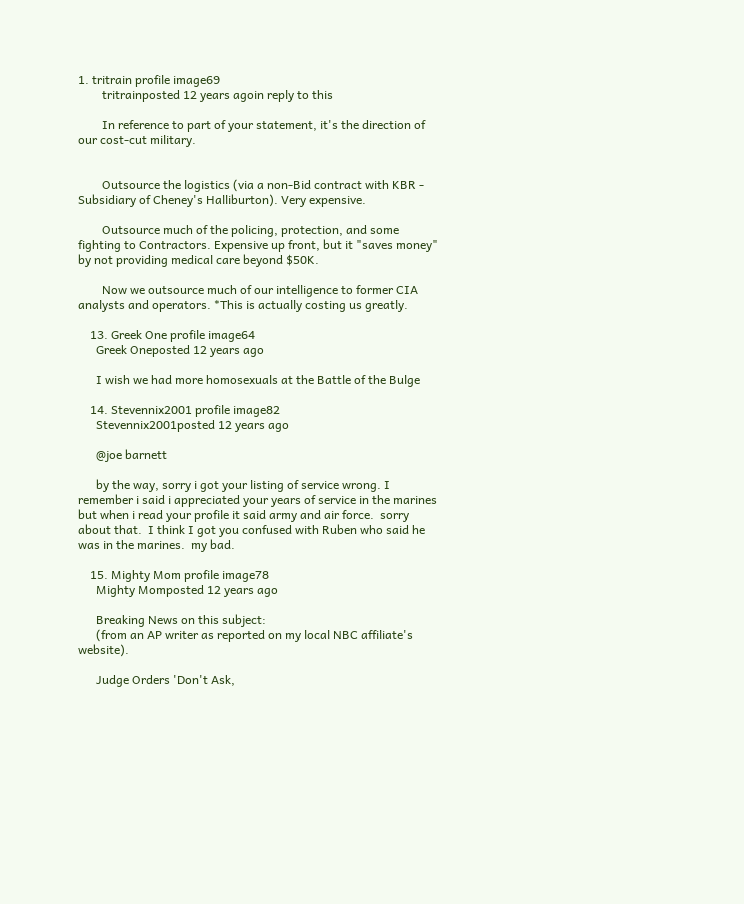1. tritrain profile image69
        tritrainposted 12 years agoin reply to this

        In reference to part of your statement, it's the direction of our cost-cut military.


        Outsource the logistics (via a non-Bid contract with KBR - Subsidiary of Cheney's Halliburton). Very expensive.

        Outsource much of the policing, protection, and some fighting to Contractors. Expensive up front, but it "saves money" by not providing medical care beyond $50K.

        Now we outsource much of our intelligence to former CIA analysts and operators. *This is actually costing us greatly.

    13. Greek One profile image64
      Greek Oneposted 12 years ago

      I wish we had more homosexuals at the Battle of the Bulge

    14. Stevennix2001 profile image82
      Stevennix2001posted 12 years ago

      @joe barnett

      by the way, sorry i got your listing of service wrong. I remember i said i appreciated your years of service in the marines but when i read your profile it said army and air force.  sorry about that.  I think I got you confused with Ruben who said he was in the marines.  my bad.

    15. Mighty Mom profile image78
      Mighty Momposted 12 years ago

      Breaking News on this subject:
      (from an AP writer as reported on my local NBC affiliate's website).

      Judge Orders 'Don't Ask,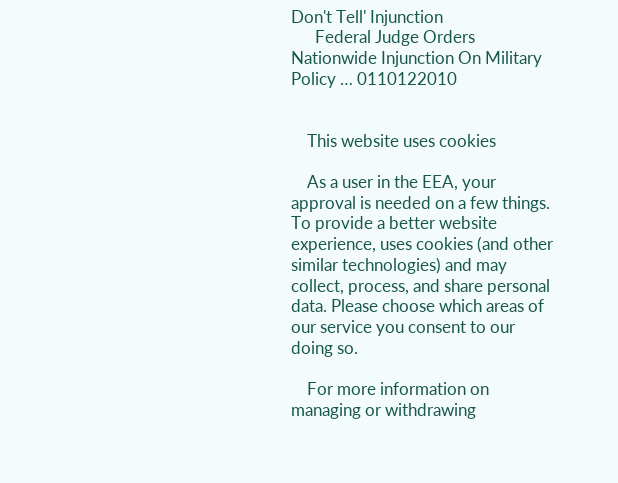Don't Tell' Injunction
      Federal Judge Orders Nationwide Injunction On Military Policy … 0110122010


    This website uses cookies

    As a user in the EEA, your approval is needed on a few things. To provide a better website experience, uses cookies (and other similar technologies) and may collect, process, and share personal data. Please choose which areas of our service you consent to our doing so.

    For more information on managing or withdrawing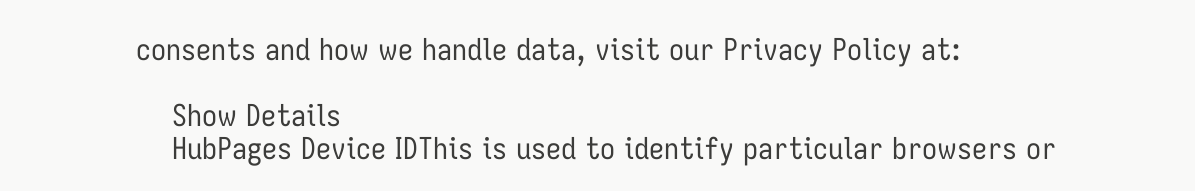consents and how we handle data, visit our Privacy Policy at:

    Show Details
    HubPages Device IDThis is used to identify particular browsers or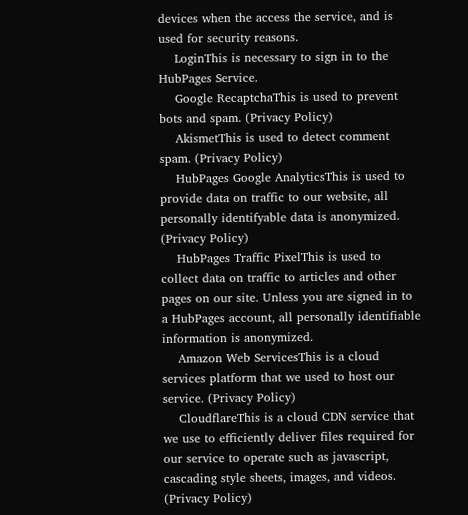devices when the access the service, and is used for security reasons.
    LoginThis is necessary to sign in to the HubPages Service.
    Google RecaptchaThis is used to prevent bots and spam. (Privacy Policy)
    AkismetThis is used to detect comment spam. (Privacy Policy)
    HubPages Google AnalyticsThis is used to provide data on traffic to our website, all personally identifyable data is anonymized. (Privacy Policy)
    HubPages Traffic PixelThis is used to collect data on traffic to articles and other pages on our site. Unless you are signed in to a HubPages account, all personally identifiable information is anonymized.
    Amazon Web ServicesThis is a cloud services platform that we used to host our service. (Privacy Policy)
    CloudflareThis is a cloud CDN service that we use to efficiently deliver files required for our service to operate such as javascript, cascading style sheets, images, and videos. (Privacy Policy)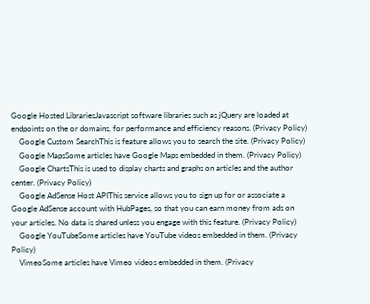Google Hosted LibrariesJavascript software libraries such as jQuery are loaded at endpoints on the or domains, for performance and efficiency reasons. (Privacy Policy)
    Google Custom SearchThis is feature allows you to search the site. (Privacy Policy)
    Google MapsSome articles have Google Maps embedded in them. (Privacy Policy)
    Google ChartsThis is used to display charts and graphs on articles and the author center. (Privacy Policy)
    Google AdSense Host APIThis service allows you to sign up for or associate a Google AdSense account with HubPages, so that you can earn money from ads on your articles. No data is shared unless you engage with this feature. (Privacy Policy)
    Google YouTubeSome articles have YouTube videos embedded in them. (Privacy Policy)
    VimeoSome articles have Vimeo videos embedded in them. (Privacy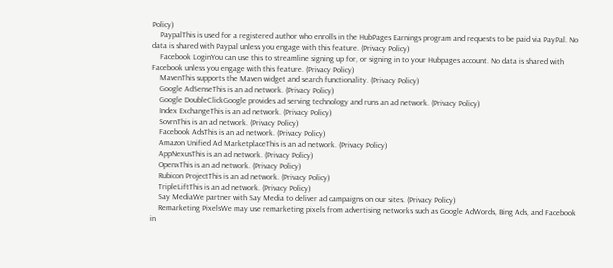Policy)
    PaypalThis is used for a registered author who enrolls in the HubPages Earnings program and requests to be paid via PayPal. No data is shared with Paypal unless you engage with this feature. (Privacy Policy)
    Facebook LoginYou can use this to streamline signing up for, or signing in to your Hubpages account. No data is shared with Facebook unless you engage with this feature. (Privacy Policy)
    MavenThis supports the Maven widget and search functionality. (Privacy Policy)
    Google AdSenseThis is an ad network. (Privacy Policy)
    Google DoubleClickGoogle provides ad serving technology and runs an ad network. (Privacy Policy)
    Index ExchangeThis is an ad network. (Privacy Policy)
    SovrnThis is an ad network. (Privacy Policy)
    Facebook AdsThis is an ad network. (Privacy Policy)
    Amazon Unified Ad MarketplaceThis is an ad network. (Privacy Policy)
    AppNexusThis is an ad network. (Privacy Policy)
    OpenxThis is an ad network. (Privacy Policy)
    Rubicon ProjectThis is an ad network. (Privacy Policy)
    TripleLiftThis is an ad network. (Privacy Policy)
    Say MediaWe partner with Say Media to deliver ad campaigns on our sites. (Privacy Policy)
    Remarketing PixelsWe may use remarketing pixels from advertising networks such as Google AdWords, Bing Ads, and Facebook in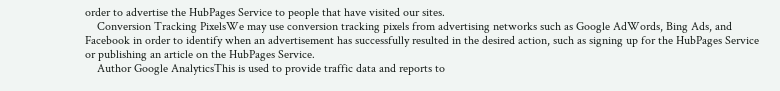order to advertise the HubPages Service to people that have visited our sites.
    Conversion Tracking PixelsWe may use conversion tracking pixels from advertising networks such as Google AdWords, Bing Ads, and Facebook in order to identify when an advertisement has successfully resulted in the desired action, such as signing up for the HubPages Service or publishing an article on the HubPages Service.
    Author Google AnalyticsThis is used to provide traffic data and reports to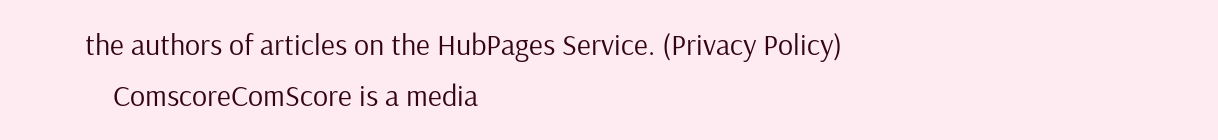the authors of articles on the HubPages Service. (Privacy Policy)
    ComscoreComScore is a media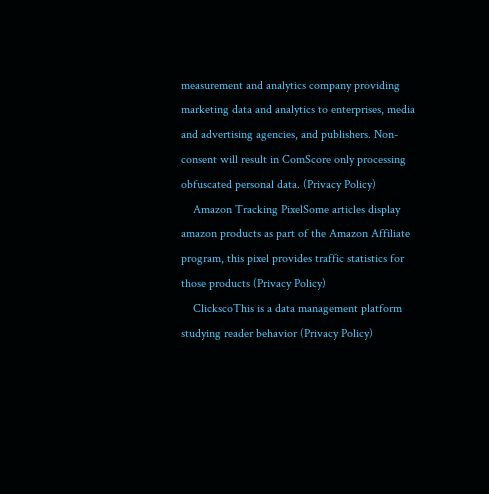measurement and analytics company providing marketing data and analytics to enterprises, media and advertising agencies, and publishers. Non-consent will result in ComScore only processing obfuscated personal data. (Privacy Policy)
    Amazon Tracking PixelSome articles display amazon products as part of the Amazon Affiliate program, this pixel provides traffic statistics for those products (Privacy Policy)
    ClickscoThis is a data management platform studying reader behavior (Privacy Policy)